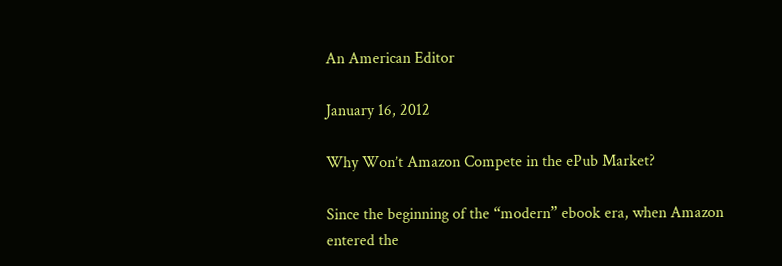An American Editor

January 16, 2012

Why Won’t Amazon Compete in the ePub Market?

Since the beginning of the “modern” ebook era, when Amazon entered the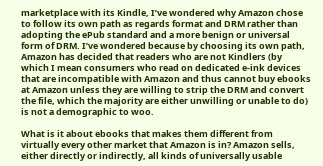marketplace with its Kindle, I’ve wondered why Amazon chose to follow its own path as regards format and DRM rather than adopting the ePub standard and a more benign or universal form of DRM. I’ve wondered because by choosing its own path, Amazon has decided that readers who are not Kindlers (by which I mean consumers who read on dedicated e-ink devices that are incompatible with Amazon and thus cannot buy ebooks at Amazon unless they are willing to strip the DRM and convert the file, which the majority are either unwilling or unable to do) is not a demographic to woo.

What is it about ebooks that makes them different from virtually every other market that Amazon is in? Amazon sells, either directly or indirectly, all kinds of universally usable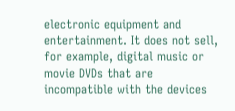electronic equipment and entertainment. It does not sell, for example, digital music or movie DVDs that are incompatible with the devices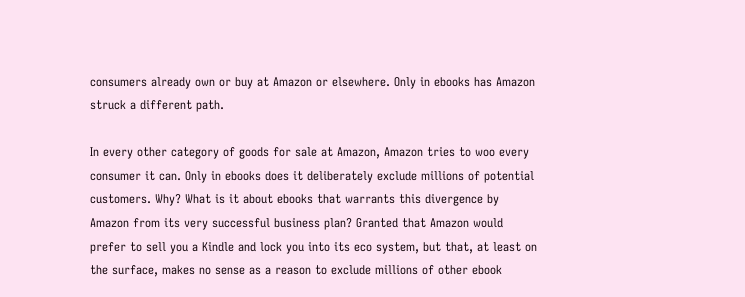consumers already own or buy at Amazon or elsewhere. Only in ebooks has Amazon struck a different path.

In every other category of goods for sale at Amazon, Amazon tries to woo every consumer it can. Only in ebooks does it deliberately exclude millions of potential customers. Why? What is it about ebooks that warrants this divergence by Amazon from its very successful business plan? Granted that Amazon would prefer to sell you a Kindle and lock you into its eco system, but that, at least on the surface, makes no sense as a reason to exclude millions of other ebook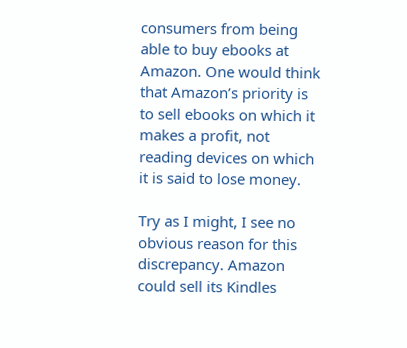consumers from being able to buy ebooks at Amazon. One would think that Amazon’s priority is to sell ebooks on which it makes a profit, not reading devices on which it is said to lose money.

Try as I might, I see no obvious reason for this discrepancy. Amazon could sell its Kindles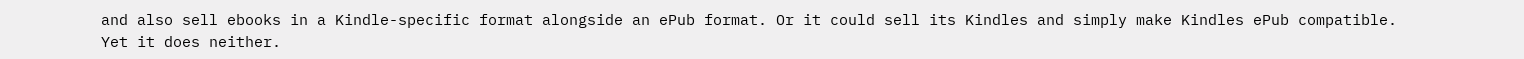and also sell ebooks in a Kindle-specific format alongside an ePub format. Or it could sell its Kindles and simply make Kindles ePub compatible. Yet it does neither.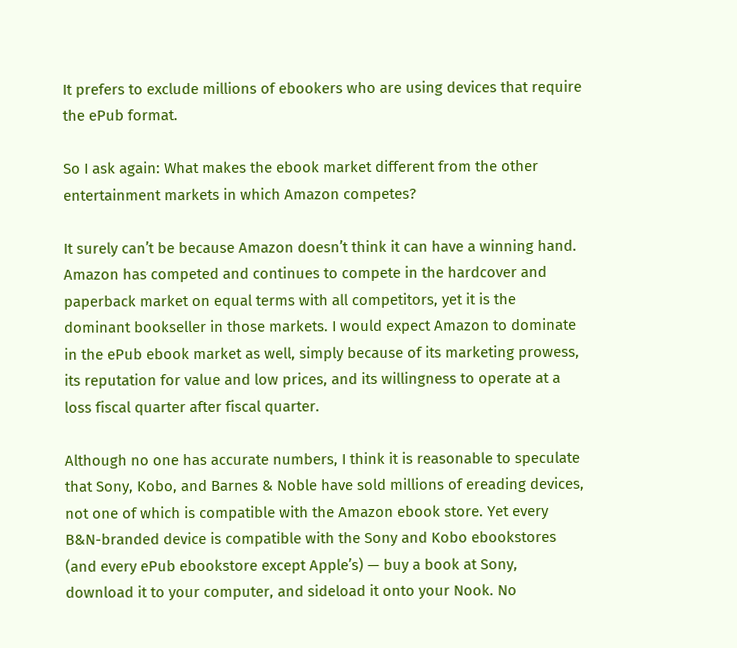It prefers to exclude millions of ebookers who are using devices that require the ePub format.

So I ask again: What makes the ebook market different from the other entertainment markets in which Amazon competes?

It surely can’t be because Amazon doesn’t think it can have a winning hand. Amazon has competed and continues to compete in the hardcover and paperback market on equal terms with all competitors, yet it is the dominant bookseller in those markets. I would expect Amazon to dominate in the ePub ebook market as well, simply because of its marketing prowess, its reputation for value and low prices, and its willingness to operate at a loss fiscal quarter after fiscal quarter.

Although no one has accurate numbers, I think it is reasonable to speculate that Sony, Kobo, and Barnes & Noble have sold millions of ereading devices, not one of which is compatible with the Amazon ebook store. Yet every B&N-branded device is compatible with the Sony and Kobo ebookstores (and every ePub ebookstore except Apple’s) — buy a book at Sony, download it to your computer, and sideload it onto your Nook. No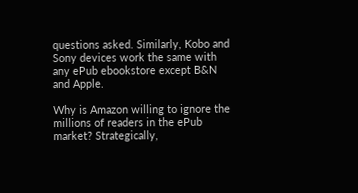questions asked. Similarly, Kobo and Sony devices work the same with any ePub ebookstore except B&N and Apple.

Why is Amazon willing to ignore the millions of readers in the ePub market? Strategically,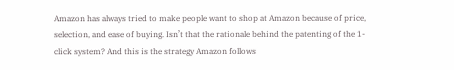Amazon has always tried to make people want to shop at Amazon because of price, selection, and ease of buying. Isn’t that the rationale behind the patenting of the 1-click system? And this is the strategy Amazon follows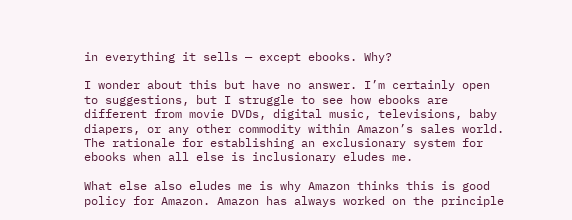in everything it sells — except ebooks. Why?

I wonder about this but have no answer. I’m certainly open to suggestions, but I struggle to see how ebooks are different from movie DVDs, digital music, televisions, baby diapers, or any other commodity within Amazon’s sales world. The rationale for establishing an exclusionary system for ebooks when all else is inclusionary eludes me.

What else also eludes me is why Amazon thinks this is good policy for Amazon. Amazon has always worked on the principle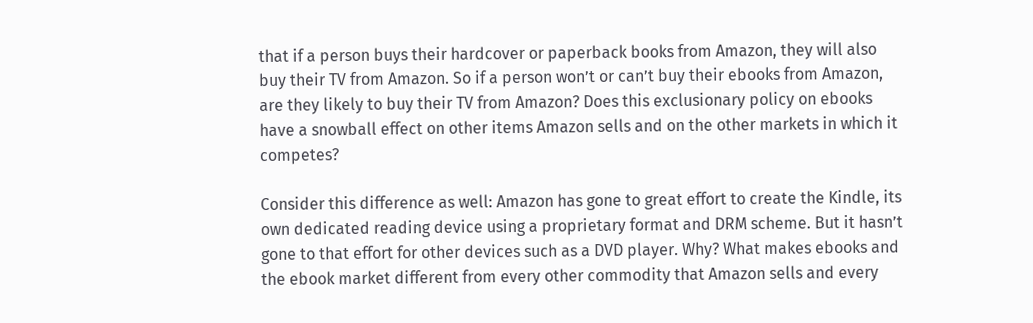that if a person buys their hardcover or paperback books from Amazon, they will also buy their TV from Amazon. So if a person won’t or can’t buy their ebooks from Amazon, are they likely to buy their TV from Amazon? Does this exclusionary policy on ebooks have a snowball effect on other items Amazon sells and on the other markets in which it competes?

Consider this difference as well: Amazon has gone to great effort to create the Kindle, its own dedicated reading device using a proprietary format and DRM scheme. But it hasn’t gone to that effort for other devices such as a DVD player. Why? What makes ebooks and the ebook market different from every other commodity that Amazon sells and every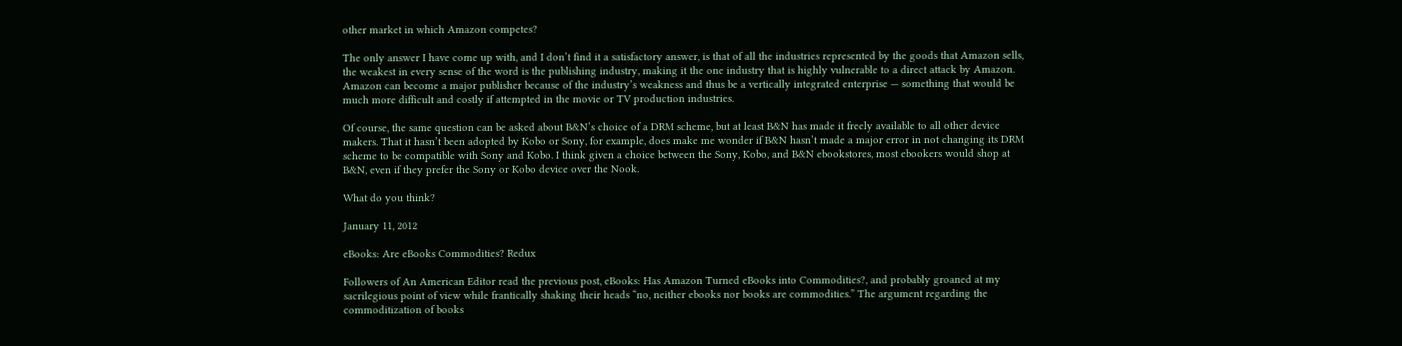other market in which Amazon competes?

The only answer I have come up with, and I don’t find it a satisfactory answer, is that of all the industries represented by the goods that Amazon sells, the weakest in every sense of the word is the publishing industry, making it the one industry that is highly vulnerable to a direct attack by Amazon. Amazon can become a major publisher because of the industry’s weakness and thus be a vertically integrated enterprise — something that would be much more difficult and costly if attempted in the movie or TV production industries.

Of course, the same question can be asked about B&N’s choice of a DRM scheme, but at least B&N has made it freely available to all other device makers. That it hasn’t been adopted by Kobo or Sony, for example, does make me wonder if B&N hasn’t made a major error in not changing its DRM scheme to be compatible with Sony and Kobo. I think given a choice between the Sony, Kobo, and B&N ebookstores, most ebookers would shop at B&N, even if they prefer the Sony or Kobo device over the Nook.

What do you think?

January 11, 2012

eBooks: Are eBooks Commodities? Redux

Followers of An American Editor read the previous post, eBooks: Has Amazon Turned eBooks into Commodities?, and probably groaned at my sacrilegious point of view while frantically shaking their heads “no, neither ebooks nor books are commodities.” The argument regarding the commoditization of books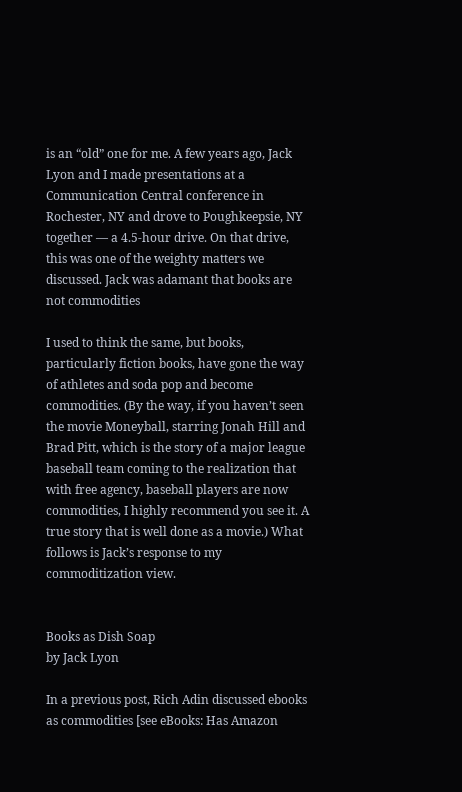is an “old” one for me. A few years ago, Jack Lyon and I made presentations at a Communication Central conference in Rochester, NY and drove to Poughkeepsie, NY together — a 4.5-hour drive. On that drive, this was one of the weighty matters we discussed. Jack was adamant that books are not commodities

I used to think the same, but books, particularly fiction books, have gone the way of athletes and soda pop and become commodities. (By the way, if you haven’t seen the movie Moneyball, starring Jonah Hill and Brad Pitt, which is the story of a major league baseball team coming to the realization that with free agency, baseball players are now commodities, I highly recommend you see it. A true story that is well done as a movie.) What follows is Jack’s response to my commoditization view.


Books as Dish Soap
by Jack Lyon

In a previous post, Rich Adin discussed ebooks as commodities [see eBooks: Has Amazon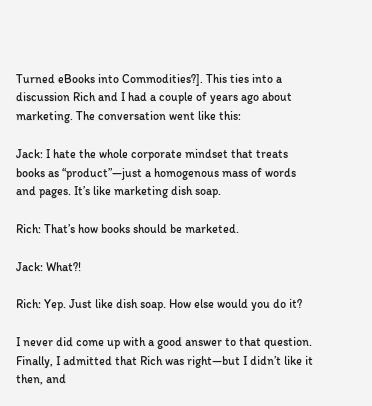Turned eBooks into Commodities?]. This ties into a discussion Rich and I had a couple of years ago about marketing. The conversation went like this:

Jack: I hate the whole corporate mindset that treats books as “product”—just a homogenous mass of words and pages. It’s like marketing dish soap.

Rich: That’s how books should be marketed.

Jack: What?!

Rich: Yep. Just like dish soap. How else would you do it?

I never did come up with a good answer to that question. Finally, I admitted that Rich was right—but I didn’t like it then, and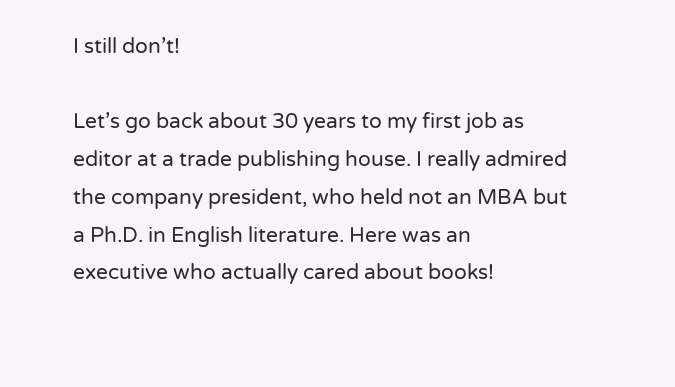I still don’t!

Let’s go back about 30 years to my first job as editor at a trade publishing house. I really admired the company president, who held not an MBA but a Ph.D. in English literature. Here was an executive who actually cared about books!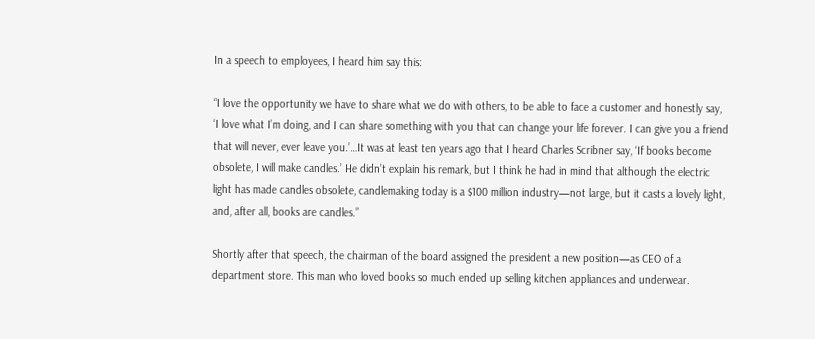In a speech to employees, I heard him say this:

“I love the opportunity we have to share what we do with others, to be able to face a customer and honestly say, ‘I love what I’m doing, and I can share something with you that can change your life forever. I can give you a friend that will never, ever leave you.’…It was at least ten years ago that I heard Charles Scribner say, ‘If books become obsolete, I will make candles.’ He didn’t explain his remark, but I think he had in mind that although the electric light has made candles obsolete, candlemaking today is a $100 million industry—not large, but it casts a lovely light, and, after all, books are candles.”

Shortly after that speech, the chairman of the board assigned the president a new position—as CEO of a department store. This man who loved books so much ended up selling kitchen appliances and underwear.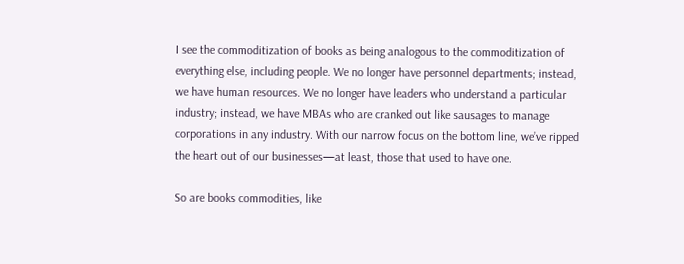I see the commoditization of books as being analogous to the commoditization of everything else, including people. We no longer have personnel departments; instead, we have human resources. We no longer have leaders who understand a particular industry; instead, we have MBAs who are cranked out like sausages to manage corporations in any industry. With our narrow focus on the bottom line, we’ve ripped the heart out of our businesses—at least, those that used to have one.

So are books commodities, like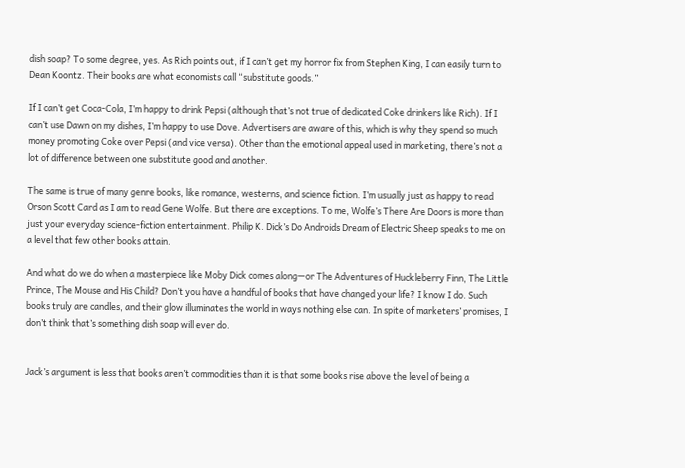dish soap? To some degree, yes. As Rich points out, if I can’t get my horror fix from Stephen King, I can easily turn to Dean Koontz. Their books are what economists call “substitute goods.”

If I can’t get Coca-Cola, I’m happy to drink Pepsi (although that’s not true of dedicated Coke drinkers like Rich). If I can’t use Dawn on my dishes, I’m happy to use Dove. Advertisers are aware of this, which is why they spend so much money promoting Coke over Pepsi (and vice versa). Other than the emotional appeal used in marketing, there’s not a lot of difference between one substitute good and another.

The same is true of many genre books, like romance, westerns, and science fiction. I’m usually just as happy to read Orson Scott Card as I am to read Gene Wolfe. But there are exceptions. To me, Wolfe’s There Are Doors is more than just your everyday science-fiction entertainment. Philip K. Dick’s Do Androids Dream of Electric Sheep speaks to me on a level that few other books attain.

And what do we do when a masterpiece like Moby Dick comes along—or The Adventures of Huckleberry Finn, The Little Prince, The Mouse and His Child? Don’t you have a handful of books that have changed your life? I know I do. Such books truly are candles, and their glow illuminates the world in ways nothing else can. In spite of marketers’ promises, I don’t think that’s something dish soap will ever do.


Jack’s argument is less that books aren’t commodities than it is that some books rise above the level of being a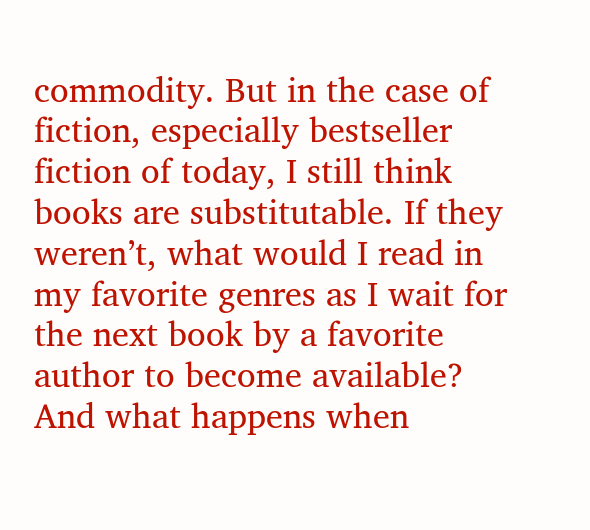commodity. But in the case of fiction, especially bestseller fiction of today, I still think books are substitutable. If they weren’t, what would I read in my favorite genres as I wait for the next book by a favorite author to become available? And what happens when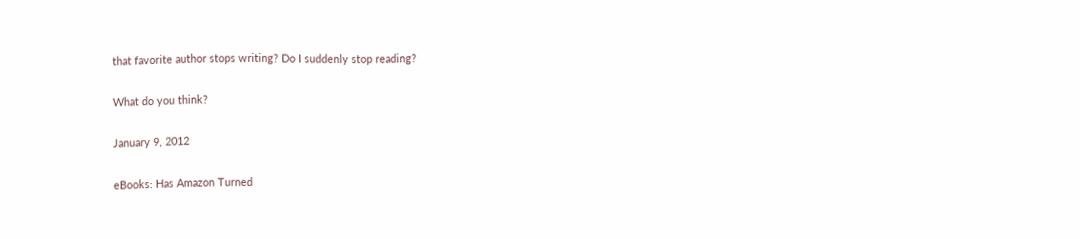that favorite author stops writing? Do I suddenly stop reading?

What do you think?

January 9, 2012

eBooks: Has Amazon Turned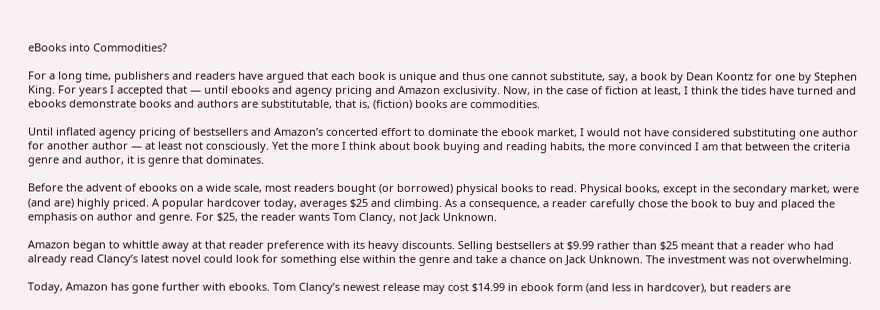eBooks into Commodities?

For a long time, publishers and readers have argued that each book is unique and thus one cannot substitute, say, a book by Dean Koontz for one by Stephen King. For years I accepted that — until ebooks and agency pricing and Amazon exclusivity. Now, in the case of fiction at least, I think the tides have turned and ebooks demonstrate books and authors are substitutable, that is, (fiction) books are commodities.

Until inflated agency pricing of bestsellers and Amazon’s concerted effort to dominate the ebook market, I would not have considered substituting one author for another author — at least not consciously. Yet the more I think about book buying and reading habits, the more convinced I am that between the criteria genre and author, it is genre that dominates.

Before the advent of ebooks on a wide scale, most readers bought (or borrowed) physical books to read. Physical books, except in the secondary market, were (and are) highly priced. A popular hardcover today, averages $25 and climbing. As a consequence, a reader carefully chose the book to buy and placed the emphasis on author and genre. For $25, the reader wants Tom Clancy, not Jack Unknown.

Amazon began to whittle away at that reader preference with its heavy discounts. Selling bestsellers at $9.99 rather than $25 meant that a reader who had already read Clancy’s latest novel could look for something else within the genre and take a chance on Jack Unknown. The investment was not overwhelming.

Today, Amazon has gone further with ebooks. Tom Clancy’s newest release may cost $14.99 in ebook form (and less in hardcover), but readers are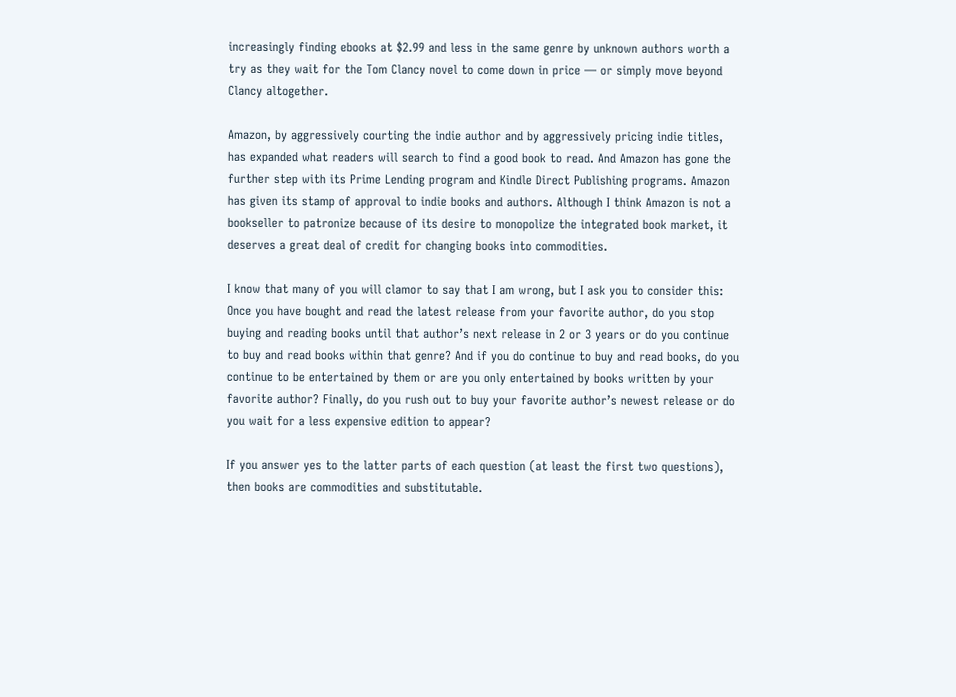increasingly finding ebooks at $2.99 and less in the same genre by unknown authors worth a try as they wait for the Tom Clancy novel to come down in price — or simply move beyond Clancy altogether.

Amazon, by aggressively courting the indie author and by aggressively pricing indie titles, has expanded what readers will search to find a good book to read. And Amazon has gone the further step with its Prime Lending program and Kindle Direct Publishing programs. Amazon has given its stamp of approval to indie books and authors. Although I think Amazon is not a bookseller to patronize because of its desire to monopolize the integrated book market, it deserves a great deal of credit for changing books into commodities.

I know that many of you will clamor to say that I am wrong, but I ask you to consider this: Once you have bought and read the latest release from your favorite author, do you stop buying and reading books until that author’s next release in 2 or 3 years or do you continue to buy and read books within that genre? And if you do continue to buy and read books, do you continue to be entertained by them or are you only entertained by books written by your favorite author? Finally, do you rush out to buy your favorite author’s newest release or do you wait for a less expensive edition to appear?

If you answer yes to the latter parts of each question (at least the first two questions), then books are commodities and substitutable.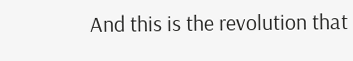And this is the revolution that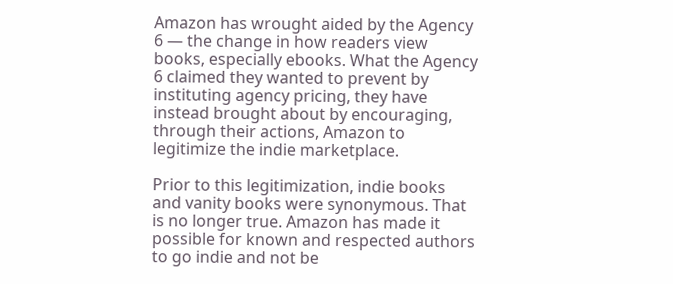Amazon has wrought aided by the Agency 6 — the change in how readers view books, especially ebooks. What the Agency 6 claimed they wanted to prevent by instituting agency pricing, they have instead brought about by encouraging, through their actions, Amazon to legitimize the indie marketplace.

Prior to this legitimization, indie books and vanity books were synonymous. That is no longer true. Amazon has made it possible for known and respected authors to go indie and not be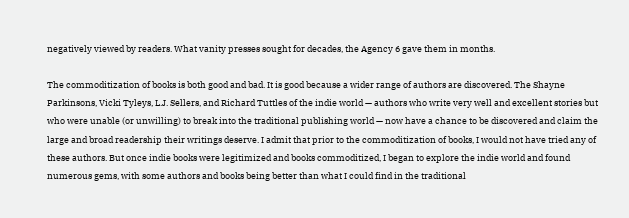negatively viewed by readers. What vanity presses sought for decades, the Agency 6 gave them in months.

The commoditization of books is both good and bad. It is good because a wider range of authors are discovered. The Shayne Parkinsons, Vicki Tyleys, L.J. Sellers, and Richard Tuttles of the indie world — authors who write very well and excellent stories but who were unable (or unwilling) to break into the traditional publishing world — now have a chance to be discovered and claim the large and broad readership their writings deserve. I admit that prior to the commoditization of books, I would not have tried any of these authors. But once indie books were legitimized and books commoditized, I began to explore the indie world and found numerous gems, with some authors and books being better than what I could find in the traditional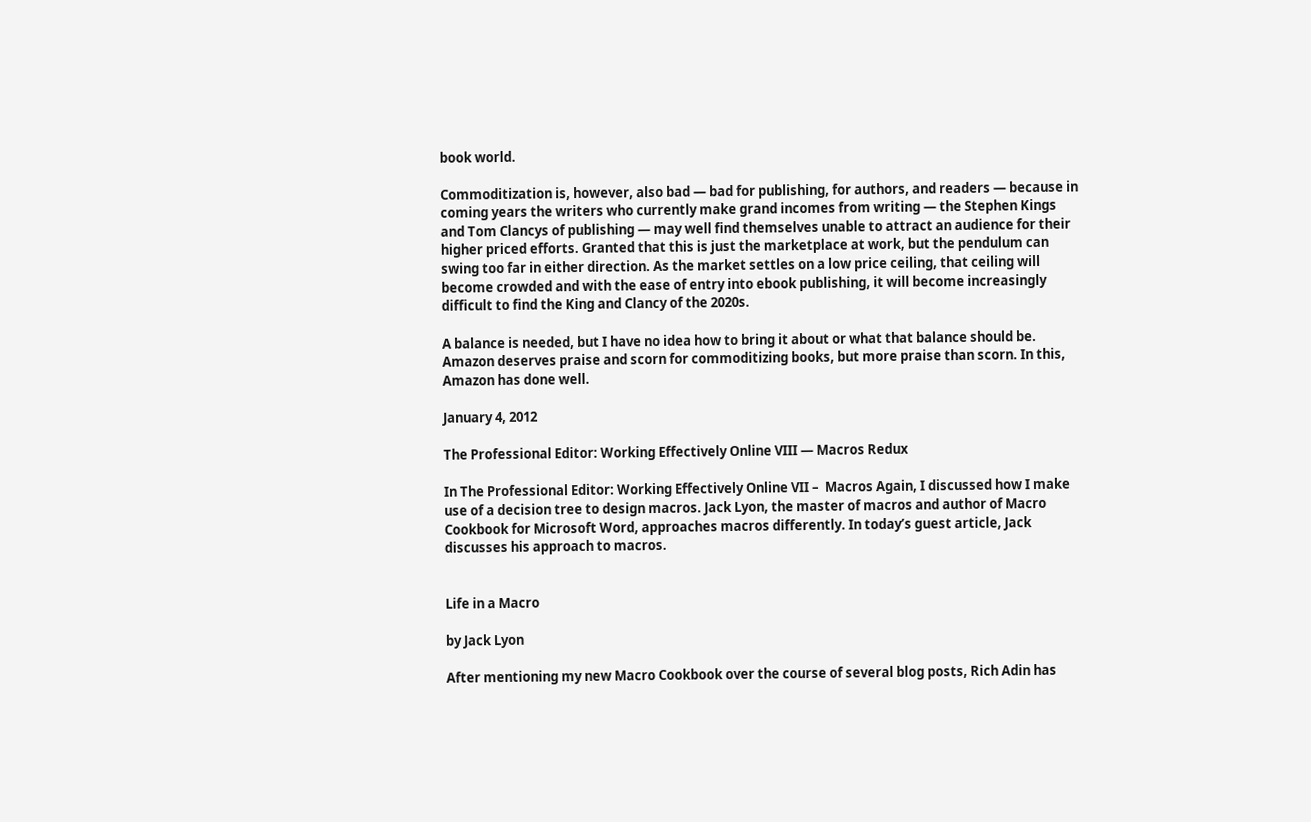book world.

Commoditization is, however, also bad — bad for publishing, for authors, and readers — because in coming years the writers who currently make grand incomes from writing — the Stephen Kings and Tom Clancys of publishing — may well find themselves unable to attract an audience for their higher priced efforts. Granted that this is just the marketplace at work, but the pendulum can swing too far in either direction. As the market settles on a low price ceiling, that ceiling will become crowded and with the ease of entry into ebook publishing, it will become increasingly difficult to find the King and Clancy of the 2020s.

A balance is needed, but I have no idea how to bring it about or what that balance should be. Amazon deserves praise and scorn for commoditizing books, but more praise than scorn. In this, Amazon has done well.

January 4, 2012

The Professional Editor: Working Effectively Online VIII — Macros Redux

In The Professional Editor: Working Effectively Online VII –  Macros Again, I discussed how I make use of a decision tree to design macros. Jack Lyon, the master of macros and author of Macro Cookbook for Microsoft Word, approaches macros differently. In today’s guest article, Jack discusses his approach to macros.


Life in a Macro

by Jack Lyon

After mentioning my new Macro Cookbook over the course of several blog posts, Rich Adin has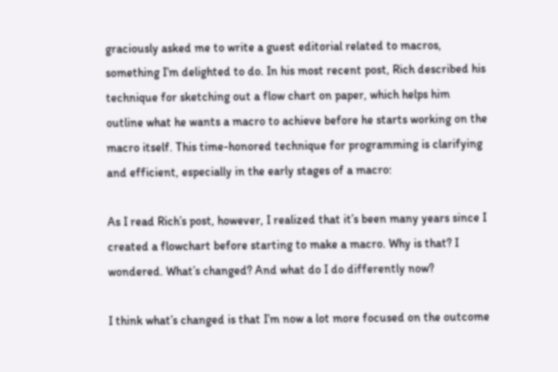graciously asked me to write a guest editorial related to macros, something I’m delighted to do. In his most recent post, Rich described his technique for sketching out a flow chart on paper, which helps him outline what he wants a macro to achieve before he starts working on the macro itself. This time-honored technique for programming is clarifying and efficient, especially in the early stages of a macro:

As I read Rich’s post, however, I realized that it’s been many years since I created a flowchart before starting to make a macro. Why is that? I wondered. What’s changed? And what do I do differently now?

I think what’s changed is that I’m now a lot more focused on the outcome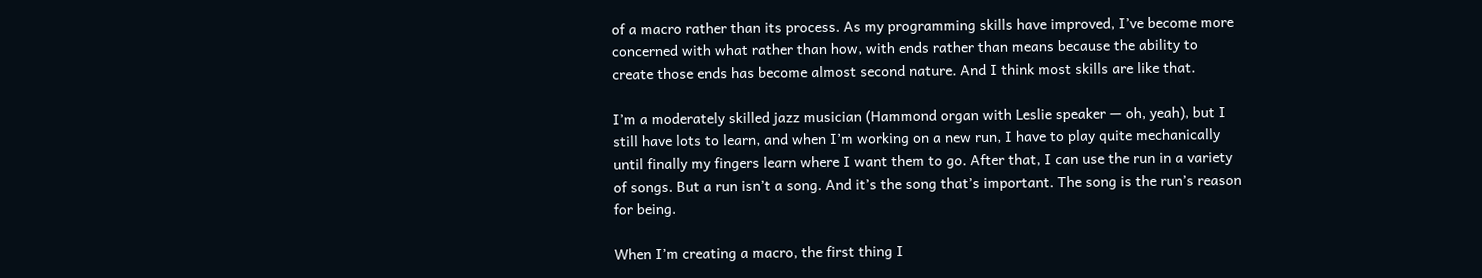of a macro rather than its process. As my programming skills have improved, I’ve become more concerned with what rather than how, with ends rather than means because the ability to create those ends has become almost second nature. And I think most skills are like that.

I’m a moderately skilled jazz musician (Hammond organ with Leslie speaker — oh, yeah), but I still have lots to learn, and when I’m working on a new run, I have to play quite mechanically until finally my fingers learn where I want them to go. After that, I can use the run in a variety of songs. But a run isn’t a song. And it’s the song that’s important. The song is the run’s reason for being.

When I’m creating a macro, the first thing I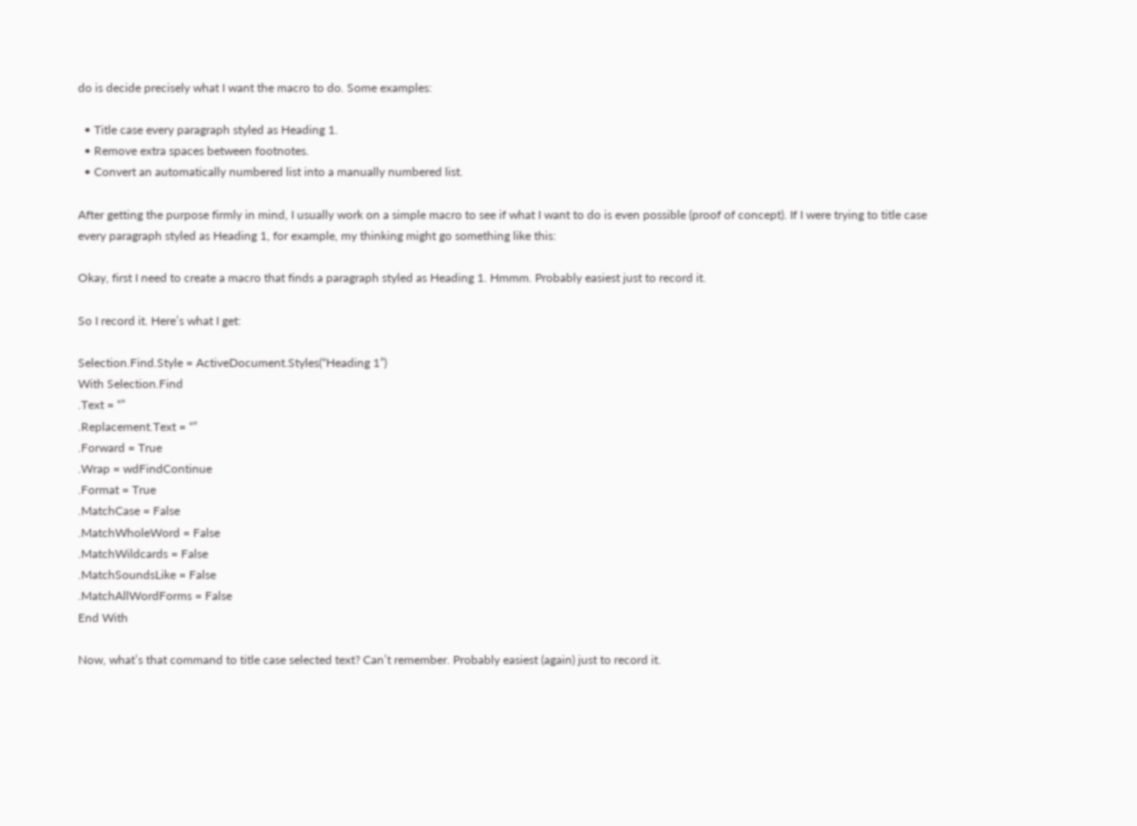do is decide precisely what I want the macro to do. Some examples:

  • Title case every paragraph styled as Heading 1.
  • Remove extra spaces between footnotes.
  • Convert an automatically numbered list into a manually numbered list.

After getting the purpose firmly in mind, I usually work on a simple macro to see if what I want to do is even possible (proof of concept). If I were trying to title case every paragraph styled as Heading 1, for example, my thinking might go something like this:

Okay, first I need to create a macro that finds a paragraph styled as Heading 1. Hmmm. Probably easiest just to record it.

So I record it. Here’s what I get:

Selection.Find.Style = ActiveDocument.Styles(“Heading 1”)
With Selection.Find
.Text = “”
.Replacement.Text = “”
.Forward = True
.Wrap = wdFindContinue
.Format = True
.MatchCase = False
.MatchWholeWord = False
.MatchWildcards = False
.MatchSoundsLike = False
.MatchAllWordForms = False
End With

Now, what’s that command to title case selected text? Can’t remember. Probably easiest (again) just to record it.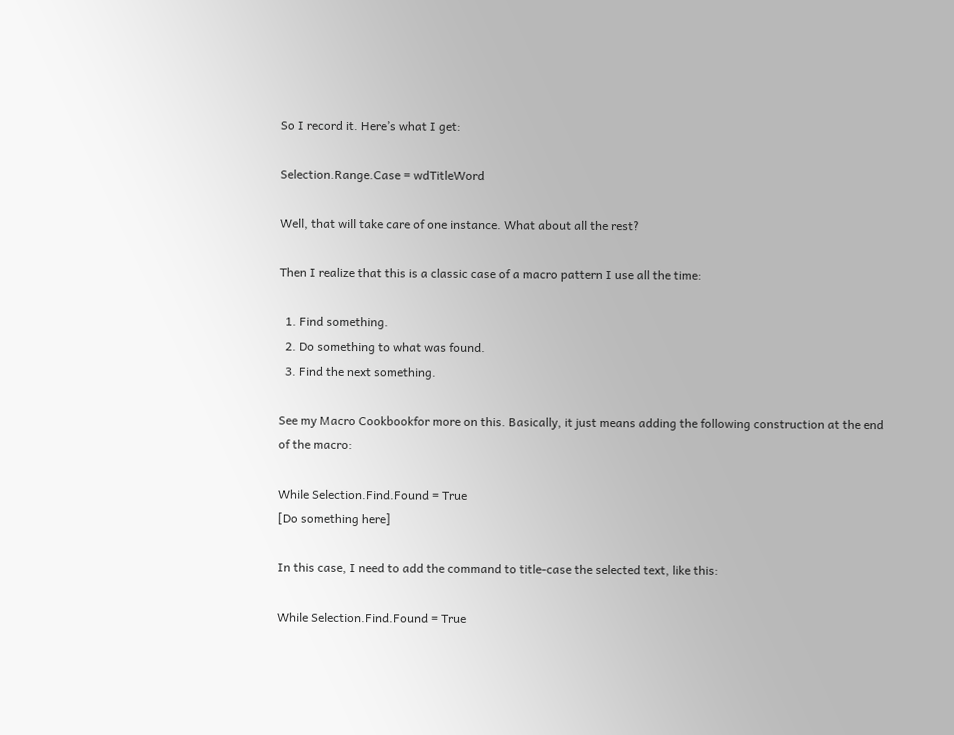So I record it. Here’s what I get:

Selection.Range.Case = wdTitleWord

Well, that will take care of one instance. What about all the rest?

Then I realize that this is a classic case of a macro pattern I use all the time:

  1. Find something.
  2. Do something to what was found.
  3. Find the next something.

See my Macro Cookbookfor more on this. Basically, it just means adding the following construction at the end of the macro:

While Selection.Find.Found = True
[Do something here]

In this case, I need to add the command to title-case the selected text, like this:

While Selection.Find.Found = True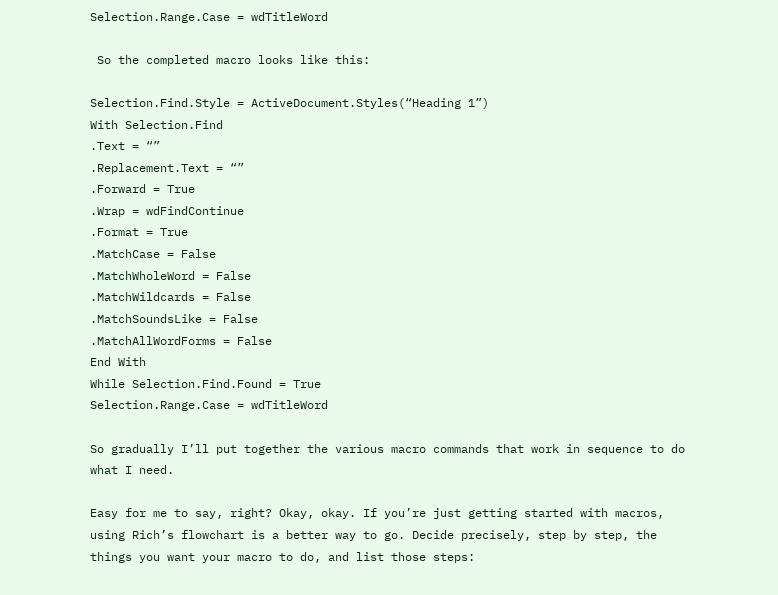Selection.Range.Case = wdTitleWord

 So the completed macro looks like this:

Selection.Find.Style = ActiveDocument.Styles(“Heading 1”)
With Selection.Find
.Text = “”
.Replacement.Text = “”
.Forward = True
.Wrap = wdFindContinue
.Format = True
.MatchCase = False
.MatchWholeWord = False
.MatchWildcards = False
.MatchSoundsLike = False
.MatchAllWordForms = False
End With
While Selection.Find.Found = True
Selection.Range.Case = wdTitleWord

So gradually I’ll put together the various macro commands that work in sequence to do what I need.

Easy for me to say, right? Okay, okay. If you’re just getting started with macros, using Rich’s flowchart is a better way to go. Decide precisely, step by step, the things you want your macro to do, and list those steps: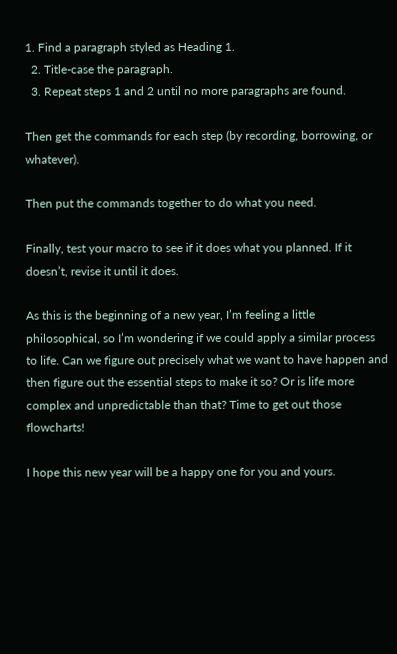1. Find a paragraph styled as Heading 1.
  2. Title-case the paragraph.
  3. Repeat steps 1 and 2 until no more paragraphs are found.

Then get the commands for each step (by recording, borrowing, or whatever).

Then put the commands together to do what you need.

Finally, test your macro to see if it does what you planned. If it doesn’t, revise it until it does.

As this is the beginning of a new year, I’m feeling a little philosophical, so I’m wondering if we could apply a similar process to life. Can we figure out precisely what we want to have happen and then figure out the essential steps to make it so? Or is life more complex and unpredictable than that? Time to get out those flowcharts!

I hope this new year will be a happy one for you and yours.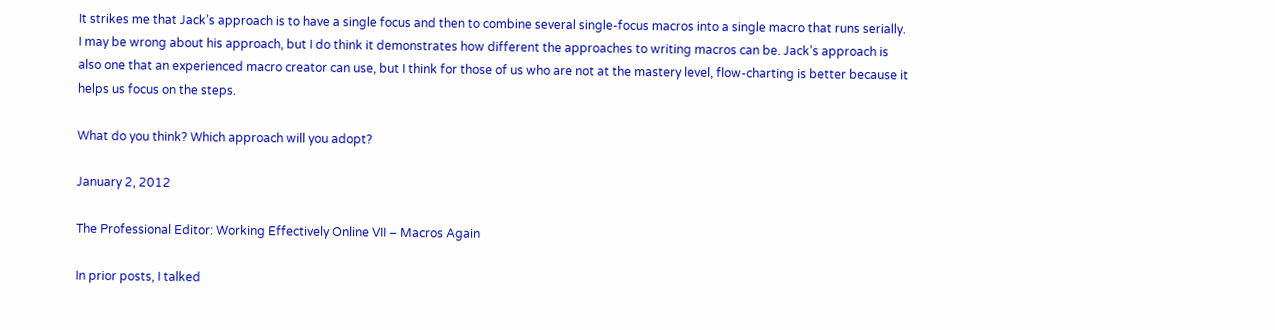It strikes me that Jack’s approach is to have a single focus and then to combine several single-focus macros into a single macro that runs serially. I may be wrong about his approach, but I do think it demonstrates how different the approaches to writing macros can be. Jack’s approach is also one that an experienced macro creator can use, but I think for those of us who are not at the mastery level, flow-charting is better because it helps us focus on the steps.

What do you think? Which approach will you adopt?

January 2, 2012

The Professional Editor: Working Effectively Online VII – Macros Again

In prior posts, I talked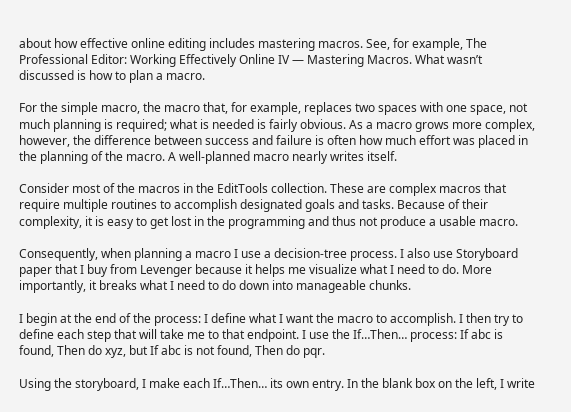about how effective online editing includes mastering macros. See, for example, The Professional Editor: Working Effectively Online IV — Mastering Macros. What wasn’t discussed is how to plan a macro.

For the simple macro, the macro that, for example, replaces two spaces with one space, not much planning is required; what is needed is fairly obvious. As a macro grows more complex, however, the difference between success and failure is often how much effort was placed in the planning of the macro. A well-planned macro nearly writes itself.

Consider most of the macros in the EditTools collection. These are complex macros that require multiple routines to accomplish designated goals and tasks. Because of their complexity, it is easy to get lost in the programming and thus not produce a usable macro.

Consequently, when planning a macro I use a decision-tree process. I also use Storyboard paper that I buy from Levenger because it helps me visualize what I need to do. More importantly, it breaks what I need to do down into manageable chunks.

I begin at the end of the process: I define what I want the macro to accomplish. I then try to define each step that will take me to that endpoint. I use the If…Then… process: If abc is found, Then do xyz, but If abc is not found, Then do pqr.

Using the storyboard, I make each If…Then… its own entry. In the blank box on the left, I write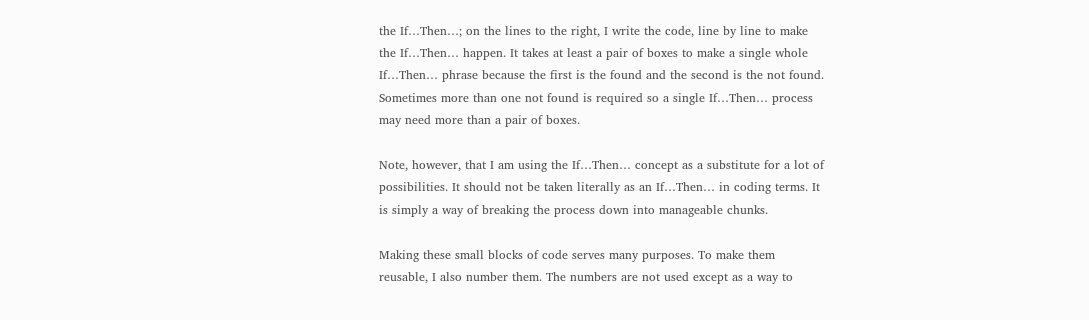the If…Then…; on the lines to the right, I write the code, line by line to make the If…Then… happen. It takes at least a pair of boxes to make a single whole If…Then… phrase because the first is the found and the second is the not found. Sometimes more than one not found is required so a single If…Then… process may need more than a pair of boxes.

Note, however, that I am using the If…Then… concept as a substitute for a lot of possibilities. It should not be taken literally as an If…Then… in coding terms. It is simply a way of breaking the process down into manageable chunks.

Making these small blocks of code serves many purposes. To make them reusable, I also number them. The numbers are not used except as a way to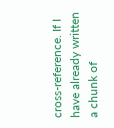cross-reference. If I have already written a chunk of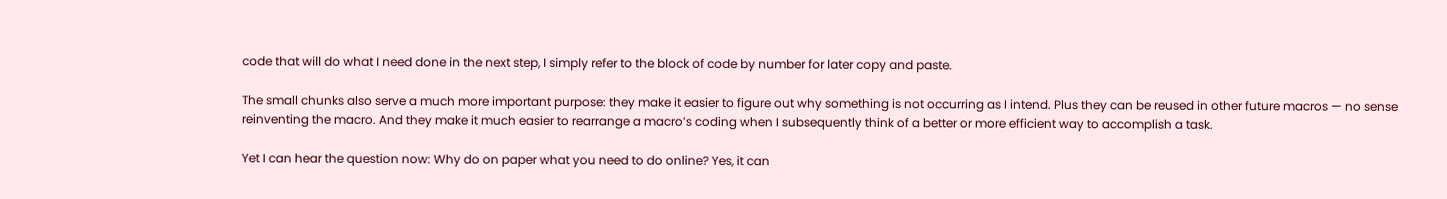code that will do what I need done in the next step, I simply refer to the block of code by number for later copy and paste.

The small chunks also serve a much more important purpose: they make it easier to figure out why something is not occurring as I intend. Plus they can be reused in other future macros — no sense reinventing the macro. And they make it much easier to rearrange a macro’s coding when I subsequently think of a better or more efficient way to accomplish a task.

Yet I can hear the question now: Why do on paper what you need to do online? Yes, it can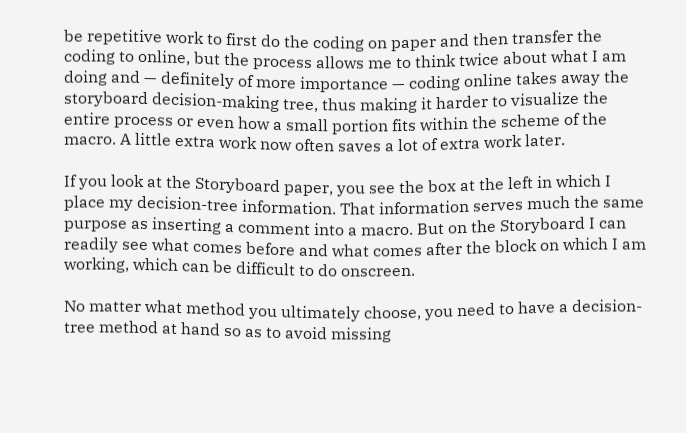be repetitive work to first do the coding on paper and then transfer the coding to online, but the process allows me to think twice about what I am doing and — definitely of more importance — coding online takes away the storyboard decision-making tree, thus making it harder to visualize the entire process or even how a small portion fits within the scheme of the macro. A little extra work now often saves a lot of extra work later.

If you look at the Storyboard paper, you see the box at the left in which I place my decision-tree information. That information serves much the same purpose as inserting a comment into a macro. But on the Storyboard I can readily see what comes before and what comes after the block on which I am working, which can be difficult to do onscreen.

No matter what method you ultimately choose, you need to have a decision-tree method at hand so as to avoid missing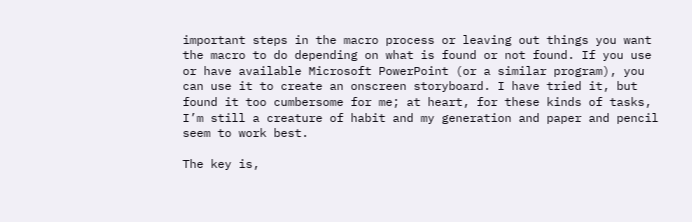important steps in the macro process or leaving out things you want the macro to do depending on what is found or not found. If you use or have available Microsoft PowerPoint (or a similar program), you can use it to create an onscreen storyboard. I have tried it, but found it too cumbersome for me; at heart, for these kinds of tasks, I’m still a creature of habit and my generation and paper and pencil seem to work best.

The key is,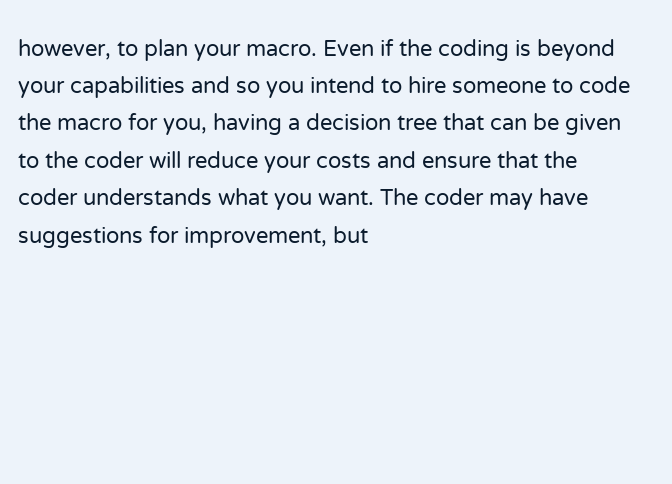however, to plan your macro. Even if the coding is beyond your capabilities and so you intend to hire someone to code the macro for you, having a decision tree that can be given to the coder will reduce your costs and ensure that the coder understands what you want. The coder may have suggestions for improvement, but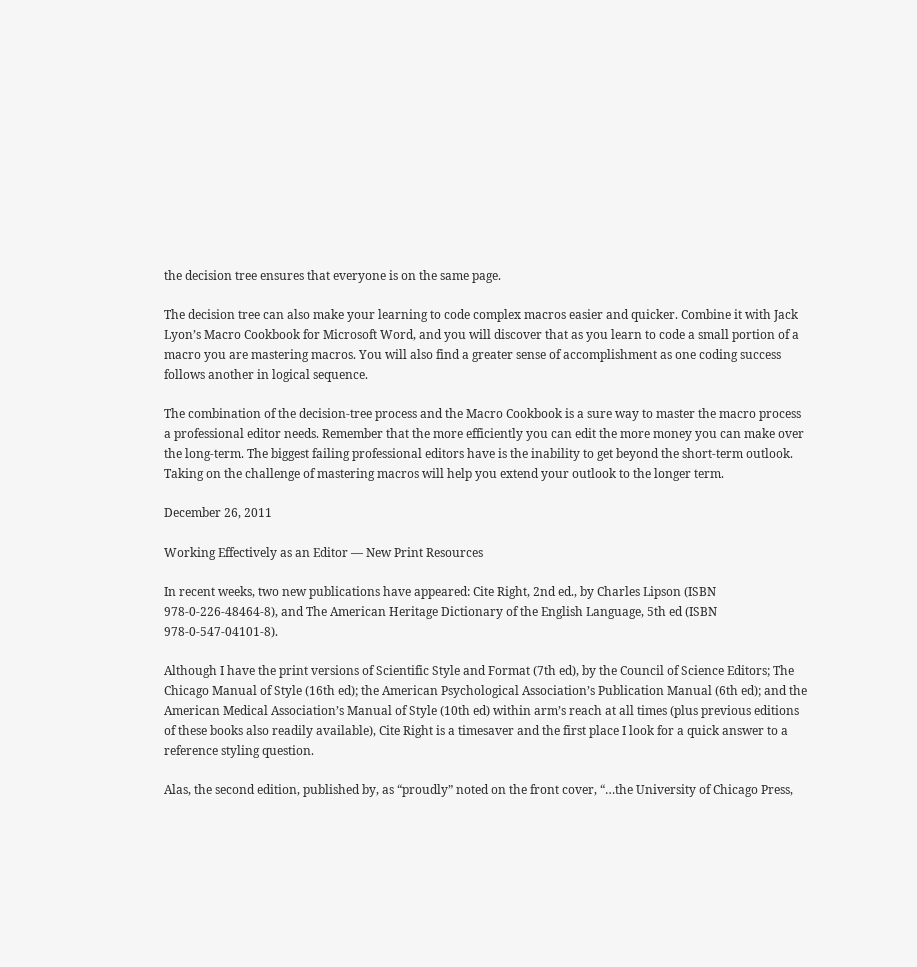the decision tree ensures that everyone is on the same page.

The decision tree can also make your learning to code complex macros easier and quicker. Combine it with Jack Lyon’s Macro Cookbook for Microsoft Word, and you will discover that as you learn to code a small portion of a macro you are mastering macros. You will also find a greater sense of accomplishment as one coding success follows another in logical sequence.

The combination of the decision-tree process and the Macro Cookbook is a sure way to master the macro process a professional editor needs. Remember that the more efficiently you can edit the more money you can make over the long-term. The biggest failing professional editors have is the inability to get beyond the short-term outlook. Taking on the challenge of mastering macros will help you extend your outlook to the longer term.

December 26, 2011

Working Effectively as an Editor — New Print Resources

In recent weeks, two new publications have appeared: Cite Right, 2nd ed., by Charles Lipson (ISBN 978-0-226-48464-8), and The American Heritage Dictionary of the English Language, 5th ed (ISBN 978-0-547-04101-8).

Although I have the print versions of Scientific Style and Format (7th ed), by the Council of Science Editors; The Chicago Manual of Style (16th ed); the American Psychological Association’s Publication Manual (6th ed); and the American Medical Association’s Manual of Style (10th ed) within arm’s reach at all times (plus previous editions of these books also readily available), Cite Right is a timesaver and the first place I look for a quick answer to a reference styling question.

Alas, the second edition, published by, as “proudly” noted on the front cover, “…the University of Chicago Press,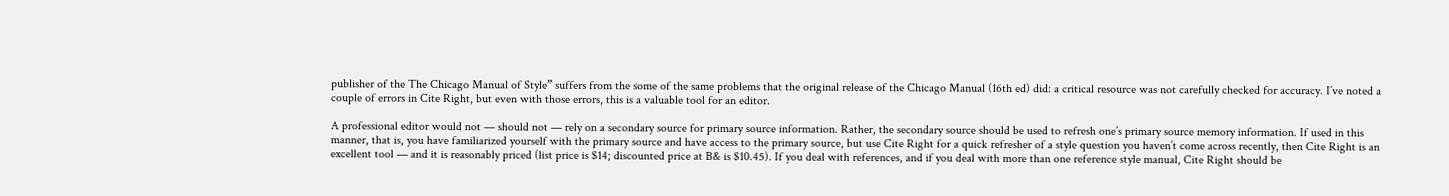publisher of the The Chicago Manual of Style” suffers from the some of the same problems that the original release of the Chicago Manual (16th ed) did: a critical resource was not carefully checked for accuracy. I’ve noted a couple of errors in Cite Right, but even with those errors, this is a valuable tool for an editor.

A professional editor would not — should not — rely on a secondary source for primary source information. Rather, the secondary source should be used to refresh one’s primary source memory information. If used in this manner, that is, you have familiarized yourself with the primary source and have access to the primary source, but use Cite Right for a quick refresher of a style question you haven’t come across recently, then Cite Right is an excellent tool — and it is reasonably priced (list price is $14; discounted price at B& is $10.45). If you deal with references, and if you deal with more than one reference style manual, Cite Right should be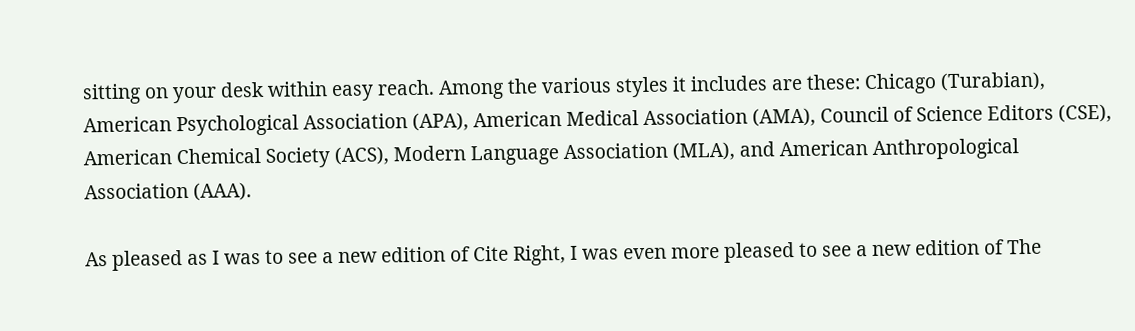sitting on your desk within easy reach. Among the various styles it includes are these: Chicago (Turabian), American Psychological Association (APA), American Medical Association (AMA), Council of Science Editors (CSE), American Chemical Society (ACS), Modern Language Association (MLA), and American Anthropological Association (AAA).

As pleased as I was to see a new edition of Cite Right, I was even more pleased to see a new edition of The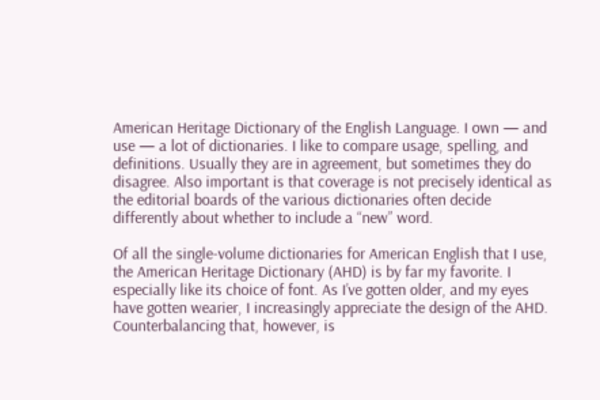American Heritage Dictionary of the English Language. I own — and use — a lot of dictionaries. I like to compare usage, spelling, and definitions. Usually they are in agreement, but sometimes they do disagree. Also important is that coverage is not precisely identical as the editorial boards of the various dictionaries often decide differently about whether to include a “new” word.

Of all the single-volume dictionaries for American English that I use, the American Heritage Dictionary (AHD) is by far my favorite. I especially like its choice of font. As I’ve gotten older, and my eyes have gotten wearier, I increasingly appreciate the design of the AHD. Counterbalancing that, however, is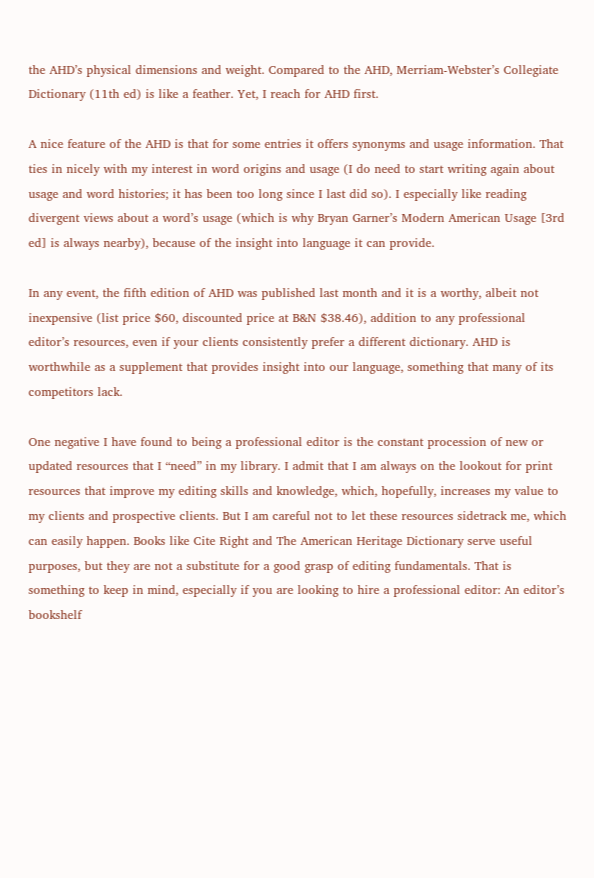the AHD’s physical dimensions and weight. Compared to the AHD, Merriam-Webster’s Collegiate Dictionary (11th ed) is like a feather. Yet, I reach for AHD first.

A nice feature of the AHD is that for some entries it offers synonyms and usage information. That ties in nicely with my interest in word origins and usage (I do need to start writing again about usage and word histories; it has been too long since I last did so). I especially like reading divergent views about a word’s usage (which is why Bryan Garner’s Modern American Usage [3rd ed] is always nearby), because of the insight into language it can provide.

In any event, the fifth edition of AHD was published last month and it is a worthy, albeit not inexpensive (list price $60, discounted price at B&N $38.46), addition to any professional editor’s resources, even if your clients consistently prefer a different dictionary. AHD is worthwhile as a supplement that provides insight into our language, something that many of its competitors lack.

One negative I have found to being a professional editor is the constant procession of new or updated resources that I “need” in my library. I admit that I am always on the lookout for print resources that improve my editing skills and knowledge, which, hopefully, increases my value to my clients and prospective clients. But I am careful not to let these resources sidetrack me, which can easily happen. Books like Cite Right and The American Heritage Dictionary serve useful purposes, but they are not a substitute for a good grasp of editing fundamentals. That is something to keep in mind, especially if you are looking to hire a professional editor: An editor’s bookshelf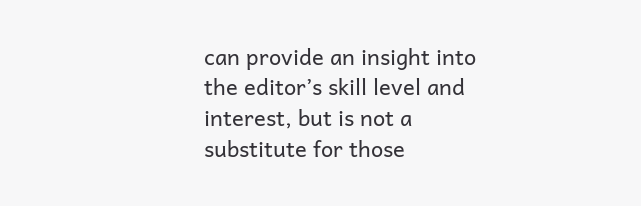can provide an insight into the editor’s skill level and interest, but is not a substitute for those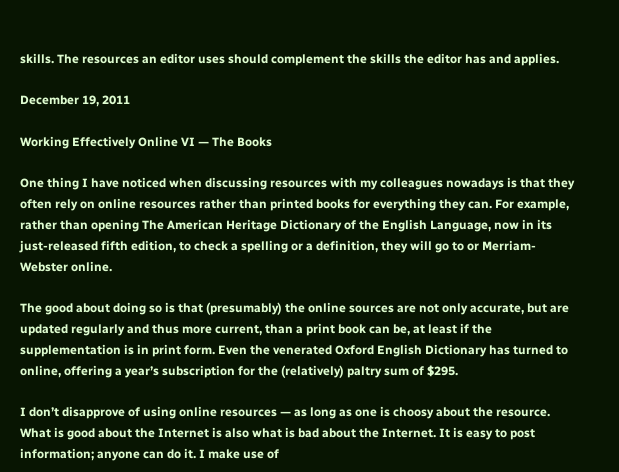skills. The resources an editor uses should complement the skills the editor has and applies.

December 19, 2011

Working Effectively Online VI — The Books

One thing I have noticed when discussing resources with my colleagues nowadays is that they often rely on online resources rather than printed books for everything they can. For example, rather than opening The American Heritage Dictionary of the English Language, now in its just-released fifth edition, to check a spelling or a definition, they will go to or Merriam-Webster online.

The good about doing so is that (presumably) the online sources are not only accurate, but are updated regularly and thus more current, than a print book can be, at least if the supplementation is in print form. Even the venerated Oxford English Dictionary has turned to online, offering a year’s subscription for the (relatively) paltry sum of $295.

I don’t disapprove of using online resources — as long as one is choosy about the resource. What is good about the Internet is also what is bad about the Internet. It is easy to post information; anyone can do it. I make use of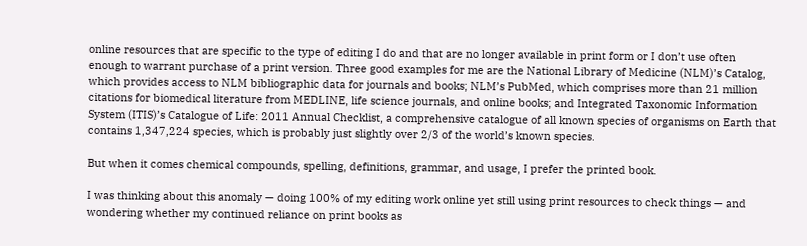online resources that are specific to the type of editing I do and that are no longer available in print form or I don’t use often enough to warrant purchase of a print version. Three good examples for me are the National Library of Medicine (NLM)’s Catalog, which provides access to NLM bibliographic data for journals and books; NLM’s PubMed, which comprises more than 21 million citations for biomedical literature from MEDLINE, life science journals, and online books; and Integrated Taxonomic Information System (ITIS)’s Catalogue of Life: 2011 Annual Checklist, a comprehensive catalogue of all known species of organisms on Earth that contains 1,347,224 species, which is probably just slightly over 2/3 of the world’s known species.

But when it comes chemical compounds, spelling, definitions, grammar, and usage, I prefer the printed book.

I was thinking about this anomaly — doing 100% of my editing work online yet still using print resources to check things — and wondering whether my continued reliance on print books as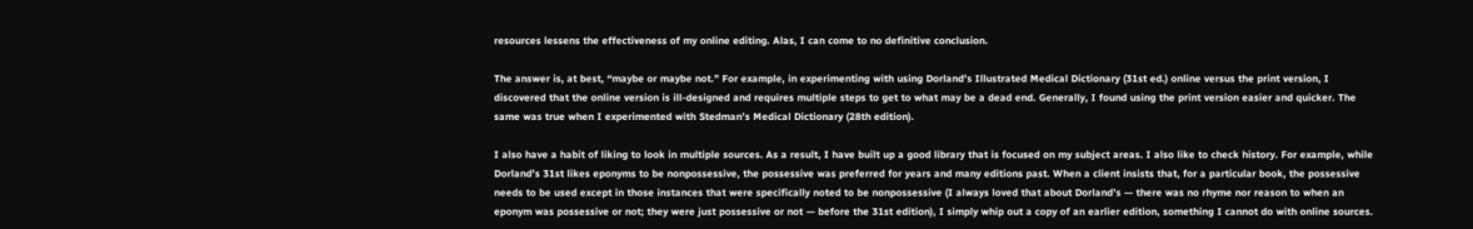resources lessens the effectiveness of my online editing. Alas, I can come to no definitive conclusion.

The answer is, at best, “maybe or maybe not.” For example, in experimenting with using Dorland’s Illustrated Medical Dictionary (31st ed.) online versus the print version, I discovered that the online version is ill-designed and requires multiple steps to get to what may be a dead end. Generally, I found using the print version easier and quicker. The same was true when I experimented with Stedman’s Medical Dictionary (28th edition).

I also have a habit of liking to look in multiple sources. As a result, I have built up a good library that is focused on my subject areas. I also like to check history. For example, while Dorland’s 31st likes eponyms to be nonpossessive, the possessive was preferred for years and many editions past. When a client insists that, for a particular book, the possessive needs to be used except in those instances that were specifically noted to be nonpossessive (I always loved that about Dorland’s — there was no rhyme nor reason to when an eponym was possessive or not; they were just possessive or not — before the 31st edition), I simply whip out a copy of an earlier edition, something I cannot do with online sources.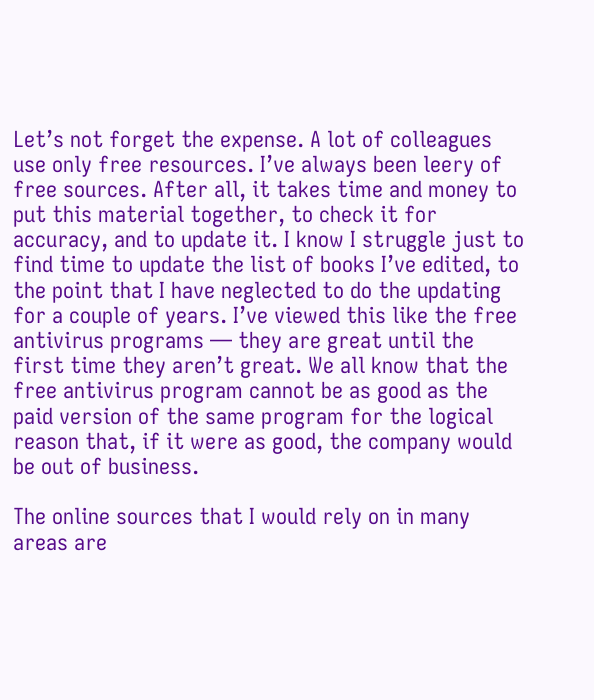Let’s not forget the expense. A lot of colleagues use only free resources. I’ve always been leery of free sources. After all, it takes time and money to put this material together, to check it for accuracy, and to update it. I know I struggle just to find time to update the list of books I’ve edited, to the point that I have neglected to do the updating for a couple of years. I’ve viewed this like the free antivirus programs — they are great until the first time they aren’t great. We all know that the free antivirus program cannot be as good as the paid version of the same program for the logical reason that, if it were as good, the company would be out of business.

The online sources that I would rely on in many areas are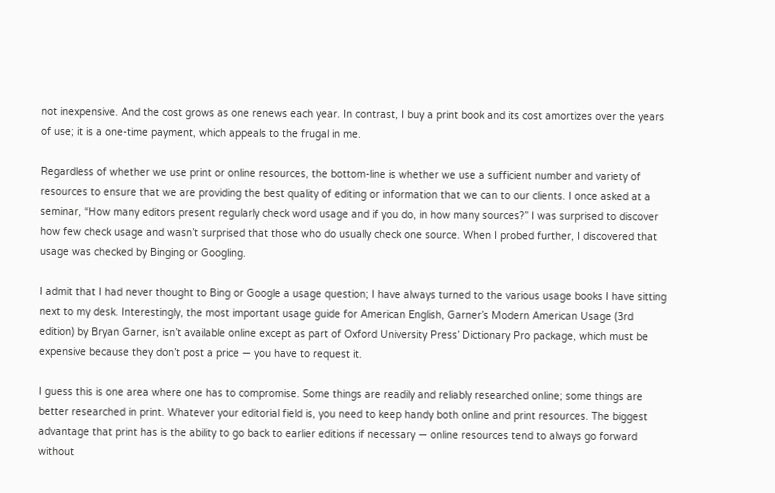not inexpensive. And the cost grows as one renews each year. In contrast, I buy a print book and its cost amortizes over the years of use; it is a one-time payment, which appeals to the frugal in me.

Regardless of whether we use print or online resources, the bottom-line is whether we use a sufficient number and variety of resources to ensure that we are providing the best quality of editing or information that we can to our clients. I once asked at a seminar, “How many editors present regularly check word usage and if you do, in how many sources?” I was surprised to discover how few check usage and wasn’t surprised that those who do usually check one source. When I probed further, I discovered that usage was checked by Binging or Googling.

I admit that I had never thought to Bing or Google a usage question; I have always turned to the various usage books I have sitting next to my desk. Interestingly, the most important usage guide for American English, Garner’s Modern American Usage (3rd edition) by Bryan Garner, isn’t available online except as part of Oxford University Press’ Dictionary Pro package, which must be expensive because they don’t post a price — you have to request it.

I guess this is one area where one has to compromise. Some things are readily and reliably researched online; some things are better researched in print. Whatever your editorial field is, you need to keep handy both online and print resources. The biggest advantage that print has is the ability to go back to earlier editions if necessary — online resources tend to always go forward without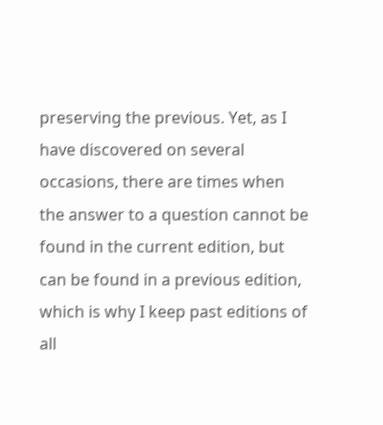preserving the previous. Yet, as I have discovered on several occasions, there are times when the answer to a question cannot be found in the current edition, but can be found in a previous edition, which is why I keep past editions of all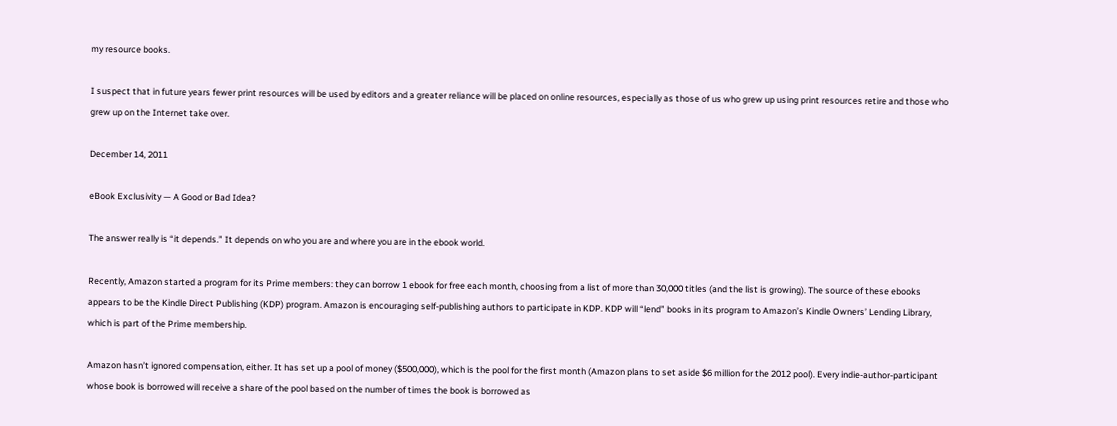my resource books.

I suspect that in future years fewer print resources will be used by editors and a greater reliance will be placed on online resources, especially as those of us who grew up using print resources retire and those who grew up on the Internet take over.

December 14, 2011

eBook Exclusivity — A Good or Bad Idea?

The answer really is “it depends.” It depends on who you are and where you are in the ebook world.

Recently, Amazon started a program for its Prime members: they can borrow 1 ebook for free each month, choosing from a list of more than 30,000 titles (and the list is growing). The source of these ebooks appears to be the Kindle Direct Publishing (KDP) program. Amazon is encouraging self-publishing authors to participate in KDP. KDP will “lend” books in its program to Amazon’s Kindle Owners’ Lending Library, which is part of the Prime membership.

Amazon hasn’t ignored compensation, either. It has set up a pool of money ($500,000), which is the pool for the first month (Amazon plans to set aside $6 million for the 2012 pool). Every indie-author-participant whose book is borrowed will receive a share of the pool based on the number of times the book is borrowed as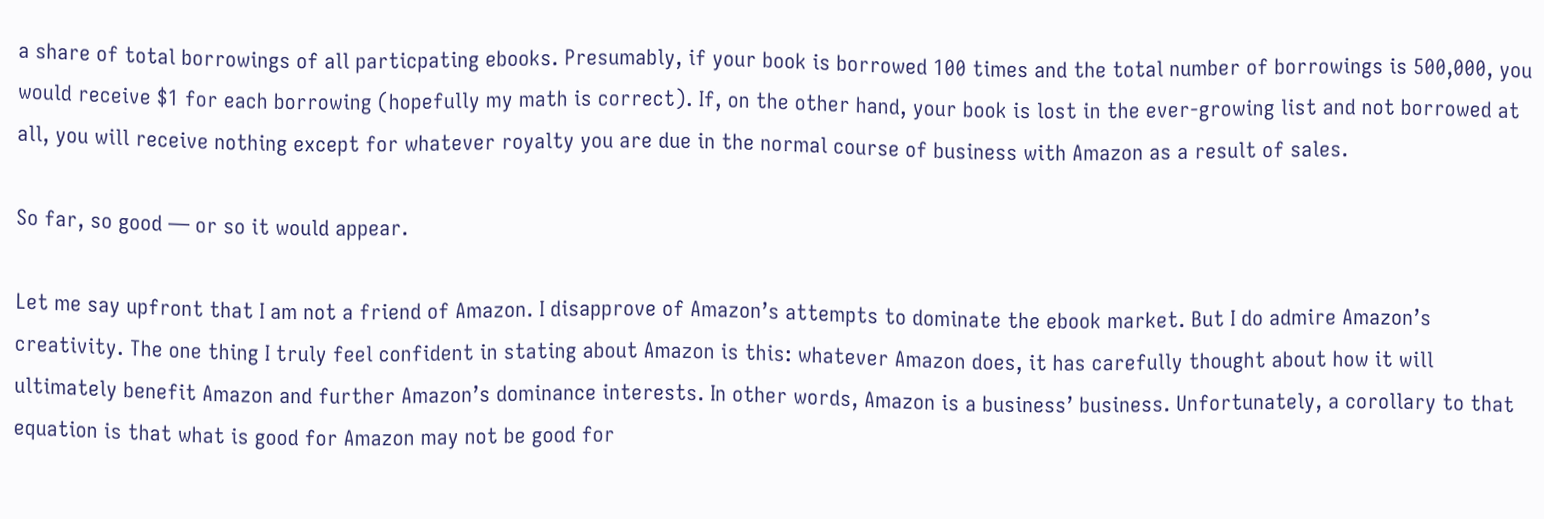a share of total borrowings of all particpating ebooks. Presumably, if your book is borrowed 100 times and the total number of borrowings is 500,000, you would receive $1 for each borrowing (hopefully my math is correct). If, on the other hand, your book is lost in the ever-growing list and not borrowed at all, you will receive nothing except for whatever royalty you are due in the normal course of business with Amazon as a result of sales.

So far, so good — or so it would appear.

Let me say upfront that I am not a friend of Amazon. I disapprove of Amazon’s attempts to dominate the ebook market. But I do admire Amazon’s creativity. The one thing I truly feel confident in stating about Amazon is this: whatever Amazon does, it has carefully thought about how it will ultimately benefit Amazon and further Amazon’s dominance interests. In other words, Amazon is a business’ business. Unfortunately, a corollary to that equation is that what is good for Amazon may not be good for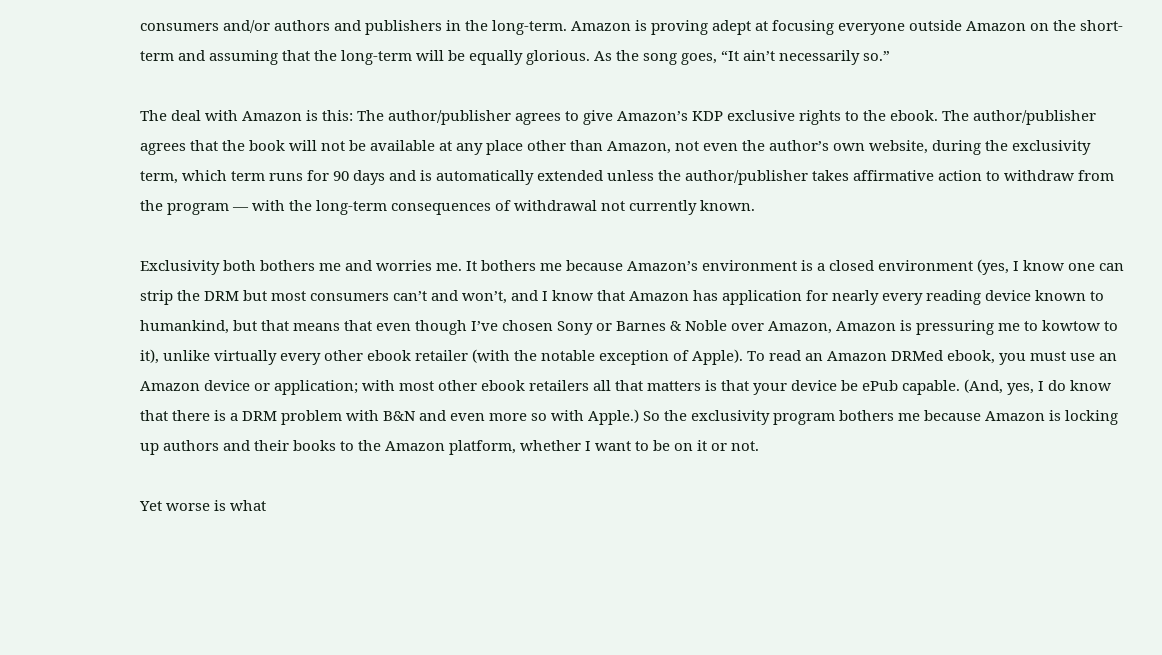consumers and/or authors and publishers in the long-term. Amazon is proving adept at focusing everyone outside Amazon on the short-term and assuming that the long-term will be equally glorious. As the song goes, “It ain’t necessarily so.”

The deal with Amazon is this: The author/publisher agrees to give Amazon’s KDP exclusive rights to the ebook. The author/publisher agrees that the book will not be available at any place other than Amazon, not even the author’s own website, during the exclusivity term, which term runs for 90 days and is automatically extended unless the author/publisher takes affirmative action to withdraw from the program — with the long-term consequences of withdrawal not currently known.

Exclusivity both bothers me and worries me. It bothers me because Amazon’s environment is a closed environment (yes, I know one can strip the DRM but most consumers can’t and won’t, and I know that Amazon has application for nearly every reading device known to humankind, but that means that even though I’ve chosen Sony or Barnes & Noble over Amazon, Amazon is pressuring me to kowtow to it), unlike virtually every other ebook retailer (with the notable exception of Apple). To read an Amazon DRMed ebook, you must use an Amazon device or application; with most other ebook retailers all that matters is that your device be ePub capable. (And, yes, I do know that there is a DRM problem with B&N and even more so with Apple.) So the exclusivity program bothers me because Amazon is locking up authors and their books to the Amazon platform, whether I want to be on it or not.

Yet worse is what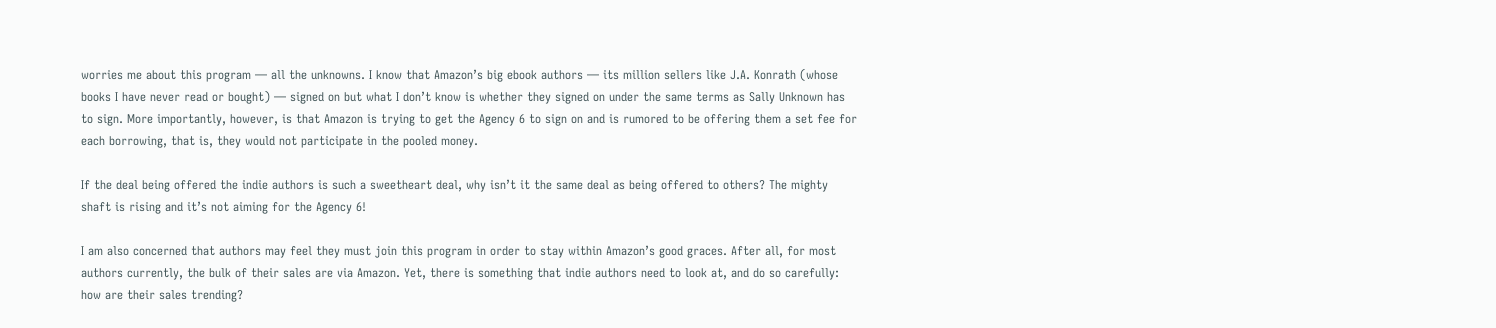worries me about this program — all the unknowns. I know that Amazon’s big ebook authors — its million sellers like J.A. Konrath (whose books I have never read or bought) — signed on but what I don’t know is whether they signed on under the same terms as Sally Unknown has to sign. More importantly, however, is that Amazon is trying to get the Agency 6 to sign on and is rumored to be offering them a set fee for each borrowing, that is, they would not participate in the pooled money.

If the deal being offered the indie authors is such a sweetheart deal, why isn’t it the same deal as being offered to others? The mighty shaft is rising and it’s not aiming for the Agency 6!

I am also concerned that authors may feel they must join this program in order to stay within Amazon’s good graces. After all, for most authors currently, the bulk of their sales are via Amazon. Yet, there is something that indie authors need to look at, and do so carefully: how are their sales trending?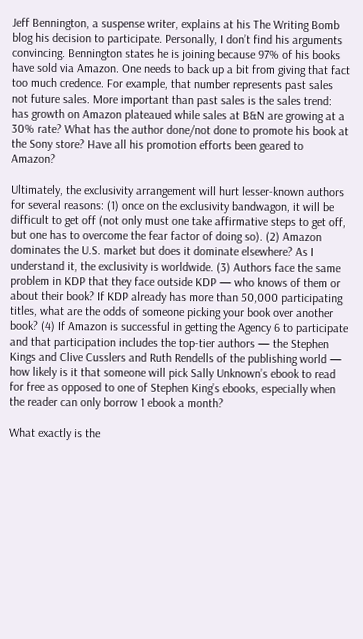Jeff Bennington, a suspense writer, explains at his The Writing Bomb blog his decision to participate. Personally, I don’t find his arguments convincing. Bennington states he is joining because 97% of his books have sold via Amazon. One needs to back up a bit from giving that fact too much credence. For example, that number represents past sales not future sales. More important than past sales is the sales trend: has growth on Amazon plateaued while sales at B&N are growing at a 30% rate? What has the author done/not done to promote his book at the Sony store? Have all his promotion efforts been geared to Amazon?

Ultimately, the exclusivity arrangement will hurt lesser-known authors for several reasons: (1) once on the exclusivity bandwagon, it will be difficult to get off (not only must one take affirmative steps to get off, but one has to overcome the fear factor of doing so). (2) Amazon dominates the U.S. market but does it dominate elsewhere? As I understand it, the exclusivity is worldwide. (3) Authors face the same problem in KDP that they face outside KDP — who knows of them or about their book? If KDP already has more than 50,000 participating titles, what are the odds of someone picking your book over another book? (4) If Amazon is successful in getting the Agency 6 to participate and that participation includes the top-tier authors — the Stephen Kings and Clive Cusslers and Ruth Rendells of the publishing world — how likely is it that someone will pick Sally Unknown’s ebook to read for free as opposed to one of Stephen King’s ebooks, especially when the reader can only borrow 1 ebook a month?

What exactly is the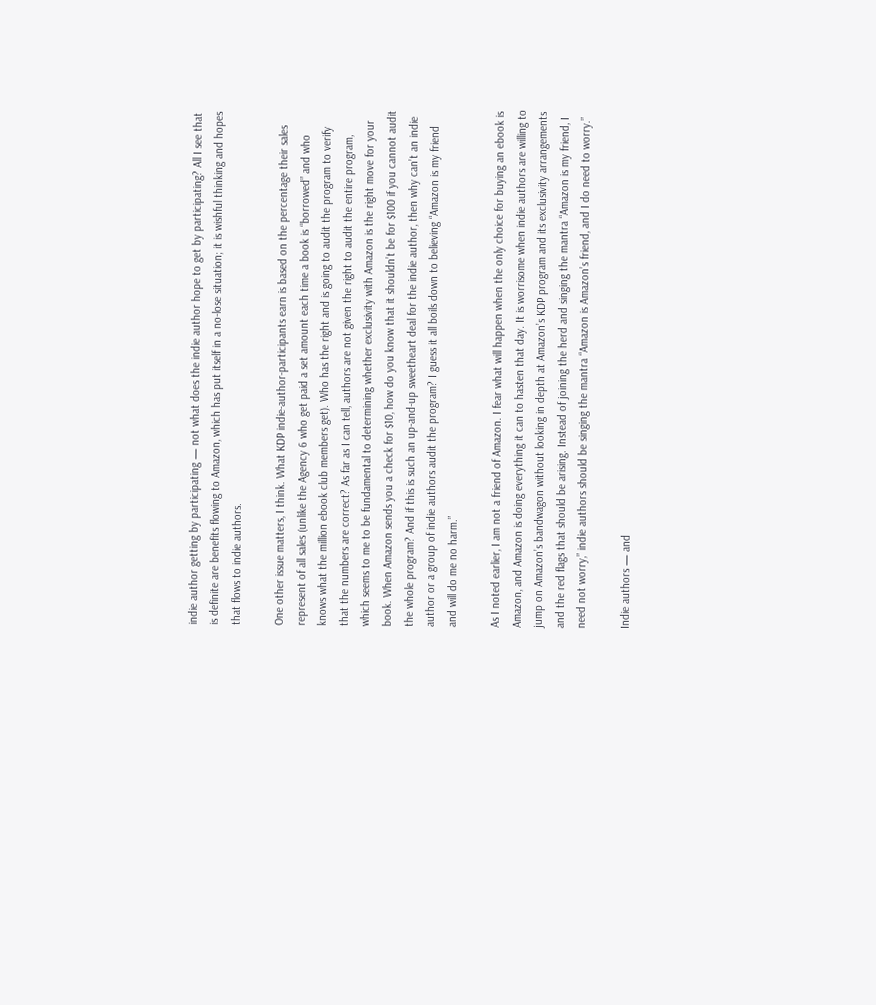indie author getting by participating — not what does the indie author hope to get by participating? All I see that is definite are benefits flowing to Amazon, which has put itself in a no-lose situation; it is wishful thinking and hopes that flows to indie authors.

One other issue matters, I think. What KDP indie-author-participants earn is based on the percentage their sales represent of all sales (unlike the Agency 6 who get paid a set amount each time a book is “borrowed” and who knows what the million ebook club members get). Who has the right and is going to audit the program to verify that the numbers are correct? As far as I can tell, authors are not given the right to audit the entire program, which seems to me to be fundamental to determining whether exclusivity with Amazon is the right move for your book. When Amazon sends you a check for $10, how do you know that it shouldn’t be for $100 if you cannot audit the whole program? And if this is such an up-and-up sweetheart deal for the indie author, then why can’t an indie author or a group of indie authors audit the program? I guess it all boils down to believing “Amazon is my friend and will do me no harm.”

As I noted earlier, I am not a friend of Amazon. I fear what will happen when the only choice for buying an ebook is Amazon, and Amazon is doing everything it can to hasten that day. It is worrisome when indie authors are willing to jump on Amazon’s bandwagon without looking in depth at Amazon’s KDP program and its exclusivity arrangements and the red flags that should be arising. Instead of joining the herd and singing the mantra “Amazon is my friend, I need not worry,” indie authors should be singing the mantra “Amazon is Amazon’s friend, and I do need to worry.”

Indie authors — and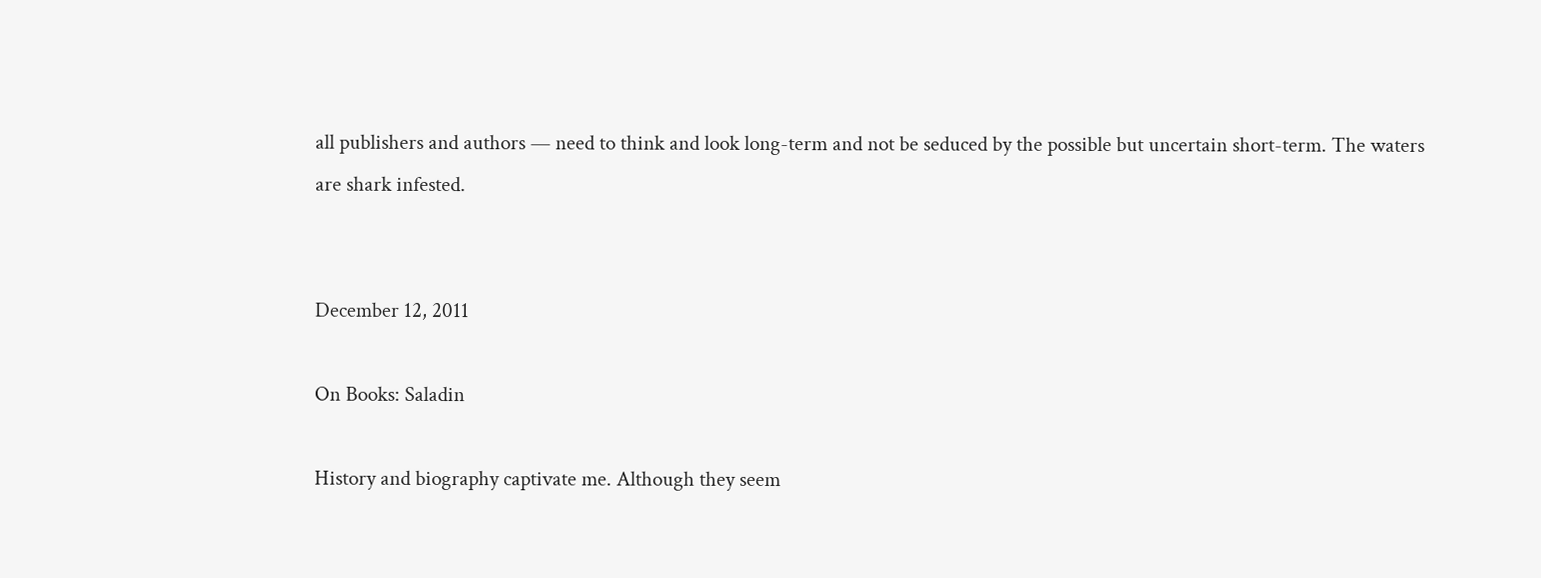all publishers and authors — need to think and look long-term and not be seduced by the possible but uncertain short-term. The waters are shark infested.


December 12, 2011

On Books: Saladin

History and biography captivate me. Although they seem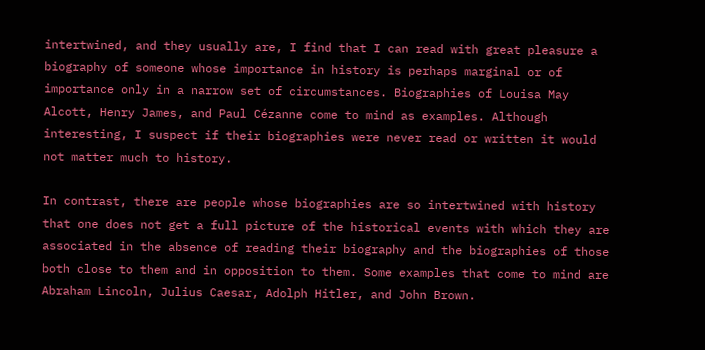intertwined, and they usually are, I find that I can read with great pleasure a biography of someone whose importance in history is perhaps marginal or of importance only in a narrow set of circumstances. Biographies of Louisa May Alcott, Henry James, and Paul Cézanne come to mind as examples. Although interesting, I suspect if their biographies were never read or written it would not matter much to history.

In contrast, there are people whose biographies are so intertwined with history that one does not get a full picture of the historical events with which they are associated in the absence of reading their biography and the biographies of those both close to them and in opposition to them. Some examples that come to mind are Abraham Lincoln, Julius Caesar, Adolph Hitler, and John Brown.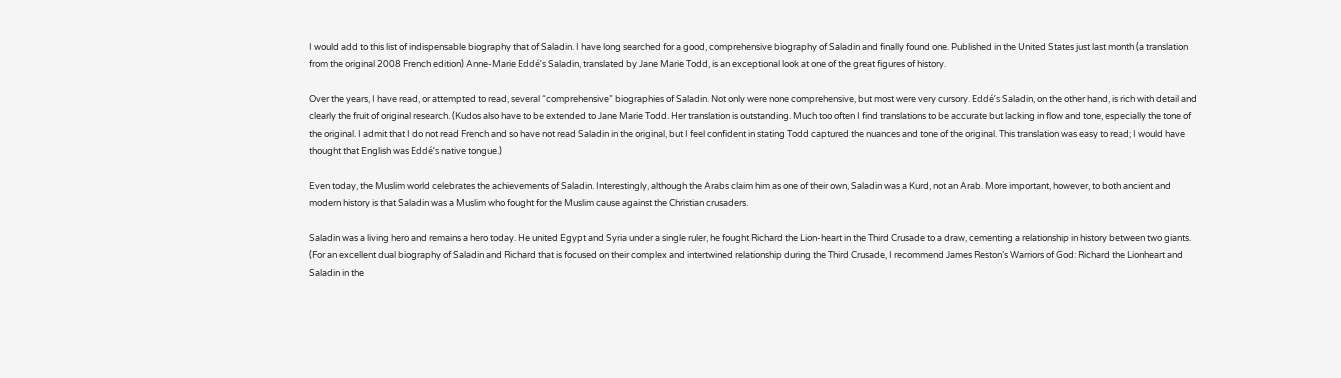I would add to this list of indispensable biography that of Saladin. I have long searched for a good, comprehensive biography of Saladin and finally found one. Published in the United States just last month (a translation from the original 2008 French edition) Anne-Marie Eddé’s Saladin, translated by Jane Marie Todd, is an exceptional look at one of the great figures of history.

Over the years, I have read, or attempted to read, several “comprehensive” biographies of Saladin. Not only were none comprehensive, but most were very cursory. Eddé’s Saladin, on the other hand, is rich with detail and clearly the fruit of original research. (Kudos also have to be extended to Jane Marie Todd. Her translation is outstanding. Much too often I find translations to be accurate but lacking in flow and tone, especially the tone of the original. I admit that I do not read French and so have not read Saladin in the original, but I feel confident in stating Todd captured the nuances and tone of the original. This translation was easy to read; I would have thought that English was Eddé’s native tongue.)

Even today, the Muslim world celebrates the achievements of Saladin. Interestingly, although the Arabs claim him as one of their own, Saladin was a Kurd, not an Arab. More important, however, to both ancient and modern history is that Saladin was a Muslim who fought for the Muslim cause against the Christian crusaders.

Saladin was a living hero and remains a hero today. He united Egypt and Syria under a single ruler, he fought Richard the Lion-heart in the Third Crusade to a draw, cementing a relationship in history between two giants. (For an excellent dual biography of Saladin and Richard that is focused on their complex and intertwined relationship during the Third Crusade, I recommend James Reston’s Warriors of God: Richard the Lionheart and Saladin in the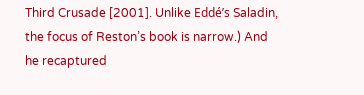Third Crusade [2001]. Unlike Eddé’s Saladin, the focus of Reston’s book is narrow.) And he recaptured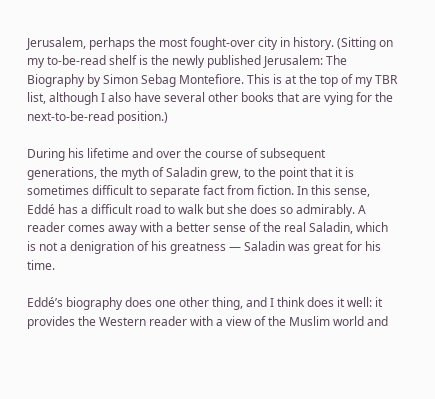Jerusalem, perhaps the most fought-over city in history. (Sitting on my to-be-read shelf is the newly published Jerusalem: The Biography by Simon Sebag Montefiore. This is at the top of my TBR list, although I also have several other books that are vying for the next-to-be-read position.)

During his lifetime and over the course of subsequent generations, the myth of Saladin grew, to the point that it is sometimes difficult to separate fact from fiction. In this sense, Eddé has a difficult road to walk but she does so admirably. A reader comes away with a better sense of the real Saladin, which is not a denigration of his greatness — Saladin was great for his time.

Eddé’s biography does one other thing, and I think does it well: it provides the Western reader with a view of the Muslim world and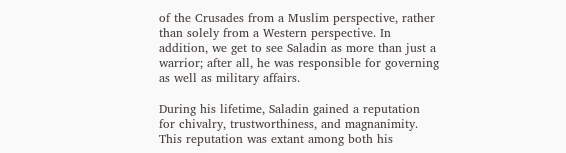of the Crusades from a Muslim perspective, rather than solely from a Western perspective. In addition, we get to see Saladin as more than just a warrior; after all, he was responsible for governing as well as military affairs.

During his lifetime, Saladin gained a reputation for chivalry, trustworthiness, and magnanimity. This reputation was extant among both his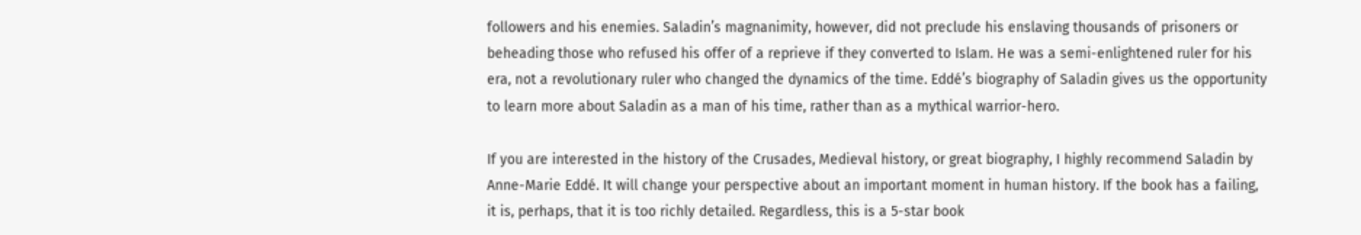followers and his enemies. Saladin’s magnanimity, however, did not preclude his enslaving thousands of prisoners or beheading those who refused his offer of a reprieve if they converted to Islam. He was a semi-enlightened ruler for his era, not a revolutionary ruler who changed the dynamics of the time. Eddé’s biography of Saladin gives us the opportunity to learn more about Saladin as a man of his time, rather than as a mythical warrior-hero.

If you are interested in the history of the Crusades, Medieval history, or great biography, I highly recommend Saladin by Anne-Marie Eddé. It will change your perspective about an important moment in human history. If the book has a failing, it is, perhaps, that it is too richly detailed. Regardless, this is a 5-star book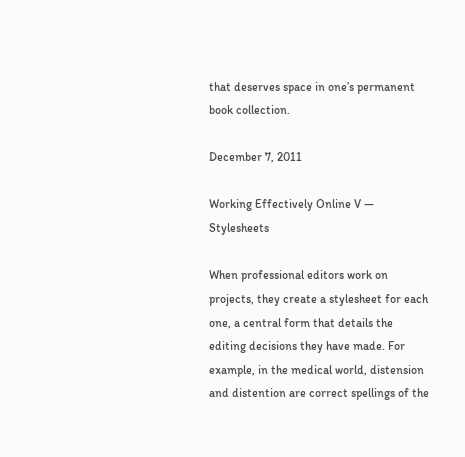that deserves space in one’s permanent book collection.

December 7, 2011

Working Effectively Online V — Stylesheets

When professional editors work on projects, they create a stylesheet for each one, a central form that details the editing decisions they have made. For example, in the medical world, distension and distention are correct spellings of the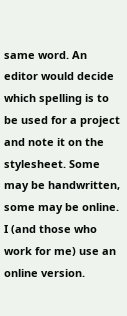same word. An editor would decide which spelling is to be used for a project and note it on the stylesheet. Some may be handwritten, some may be online. I (and those who work for me) use an online version.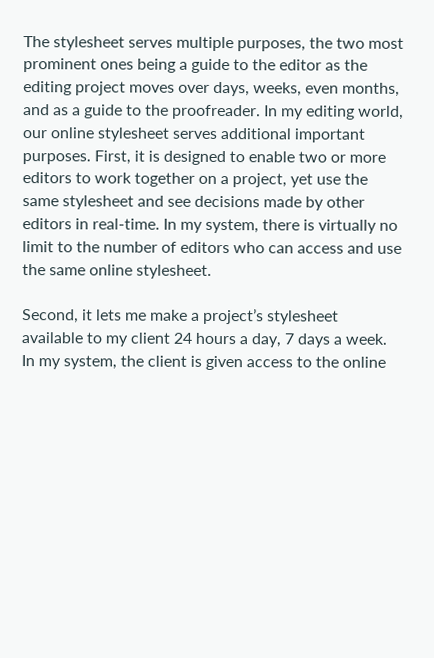The stylesheet serves multiple purposes, the two most prominent ones being a guide to the editor as the editing project moves over days, weeks, even months, and as a guide to the proofreader. In my editing world, our online stylesheet serves additional important purposes. First, it is designed to enable two or more editors to work together on a project, yet use the same stylesheet and see decisions made by other editors in real-time. In my system, there is virtually no limit to the number of editors who can access and use the same online stylesheet.

Second, it lets me make a project’s stylesheet available to my client 24 hours a day, 7 days a week. In my system, the client is given access to the online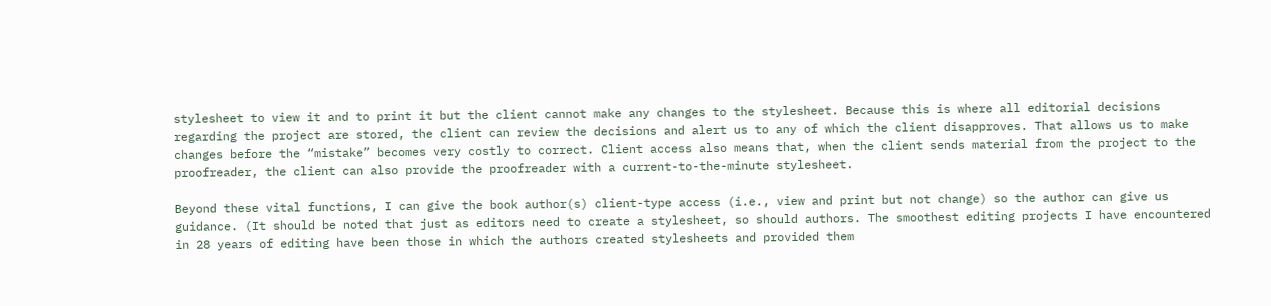stylesheet to view it and to print it but the client cannot make any changes to the stylesheet. Because this is where all editorial decisions regarding the project are stored, the client can review the decisions and alert us to any of which the client disapproves. That allows us to make changes before the “mistake” becomes very costly to correct. Client access also means that, when the client sends material from the project to the proofreader, the client can also provide the proofreader with a current-to-the-minute stylesheet.

Beyond these vital functions, I can give the book author(s) client-type access (i.e., view and print but not change) so the author can give us guidance. (It should be noted that just as editors need to create a stylesheet, so should authors. The smoothest editing projects I have encountered in 28 years of editing have been those in which the authors created stylesheets and provided them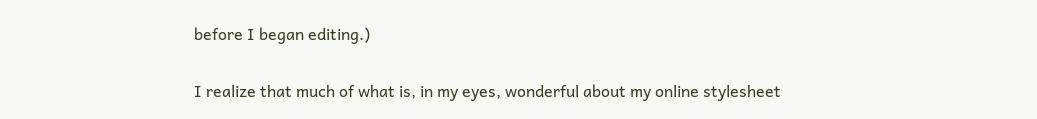before I began editing.)

I realize that much of what is, in my eyes, wonderful about my online stylesheet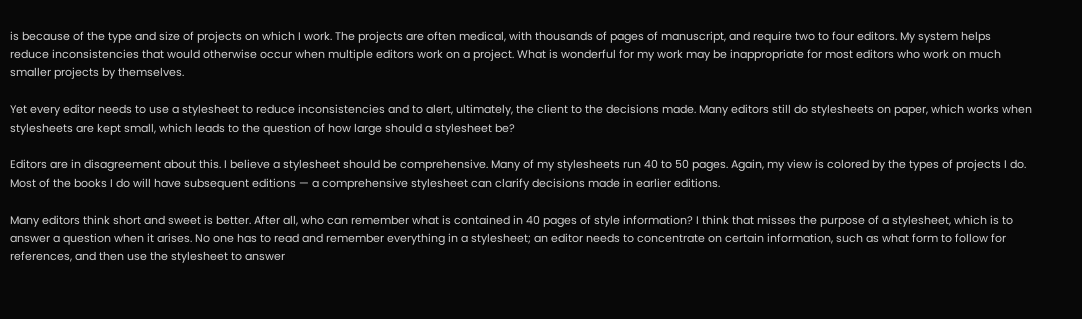is because of the type and size of projects on which I work. The projects are often medical, with thousands of pages of manuscript, and require two to four editors. My system helps reduce inconsistencies that would otherwise occur when multiple editors work on a project. What is wonderful for my work may be inappropriate for most editors who work on much smaller projects by themselves.

Yet every editor needs to use a stylesheet to reduce inconsistencies and to alert, ultimately, the client to the decisions made. Many editors still do stylesheets on paper, which works when stylesheets are kept small, which leads to the question of how large should a stylesheet be?

Editors are in disagreement about this. I believe a stylesheet should be comprehensive. Many of my stylesheets run 40 to 50 pages. Again, my view is colored by the types of projects I do. Most of the books I do will have subsequent editions — a comprehensive stylesheet can clarify decisions made in earlier editions.

Many editors think short and sweet is better. After all, who can remember what is contained in 40 pages of style information? I think that misses the purpose of a stylesheet, which is to answer a question when it arises. No one has to read and remember everything in a stylesheet; an editor needs to concentrate on certain information, such as what form to follow for references, and then use the stylesheet to answer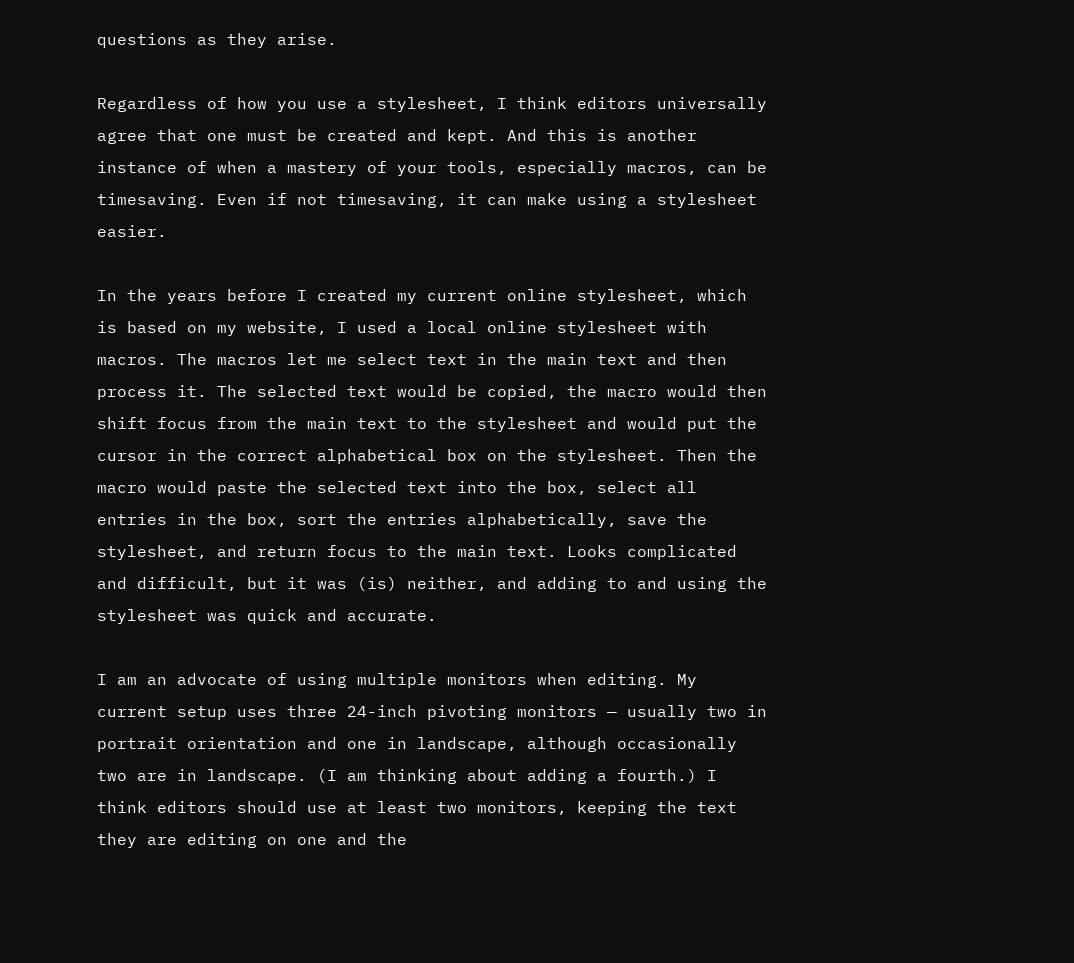questions as they arise.

Regardless of how you use a stylesheet, I think editors universally agree that one must be created and kept. And this is another instance of when a mastery of your tools, especially macros, can be timesaving. Even if not timesaving, it can make using a stylesheet easier.

In the years before I created my current online stylesheet, which is based on my website, I used a local online stylesheet with macros. The macros let me select text in the main text and then process it. The selected text would be copied, the macro would then shift focus from the main text to the stylesheet and would put the cursor in the correct alphabetical box on the stylesheet. Then the macro would paste the selected text into the box, select all entries in the box, sort the entries alphabetically, save the stylesheet, and return focus to the main text. Looks complicated and difficult, but it was (is) neither, and adding to and using the stylesheet was quick and accurate.

I am an advocate of using multiple monitors when editing. My current setup uses three 24-inch pivoting monitors — usually two in portrait orientation and one in landscape, although occasionally two are in landscape. (I am thinking about adding a fourth.) I think editors should use at least two monitors, keeping the text they are editing on one and the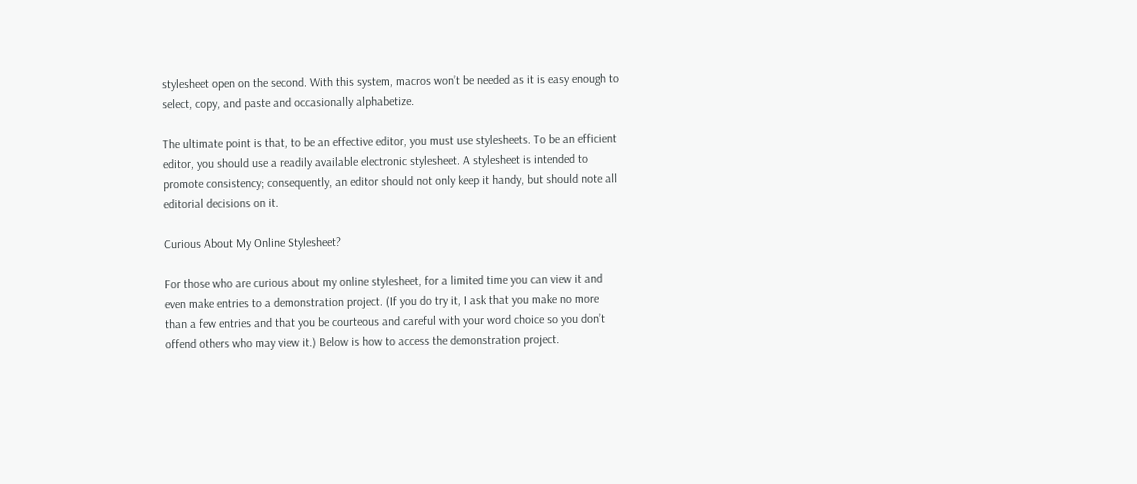stylesheet open on the second. With this system, macros won’t be needed as it is easy enough to select, copy, and paste and occasionally alphabetize.

The ultimate point is that, to be an effective editor, you must use stylesheets. To be an efficient editor, you should use a readily available electronic stylesheet. A stylesheet is intended to promote consistency; consequently, an editor should not only keep it handy, but should note all editorial decisions on it.

Curious About My Online Stylesheet?

For those who are curious about my online stylesheet, for a limited time you can view it and even make entries to a demonstration project. (If you do try it, I ask that you make no more than a few entries and that you be courteous and careful with your word choice so you don’t offend others who may view it.) Below is how to access the demonstration project.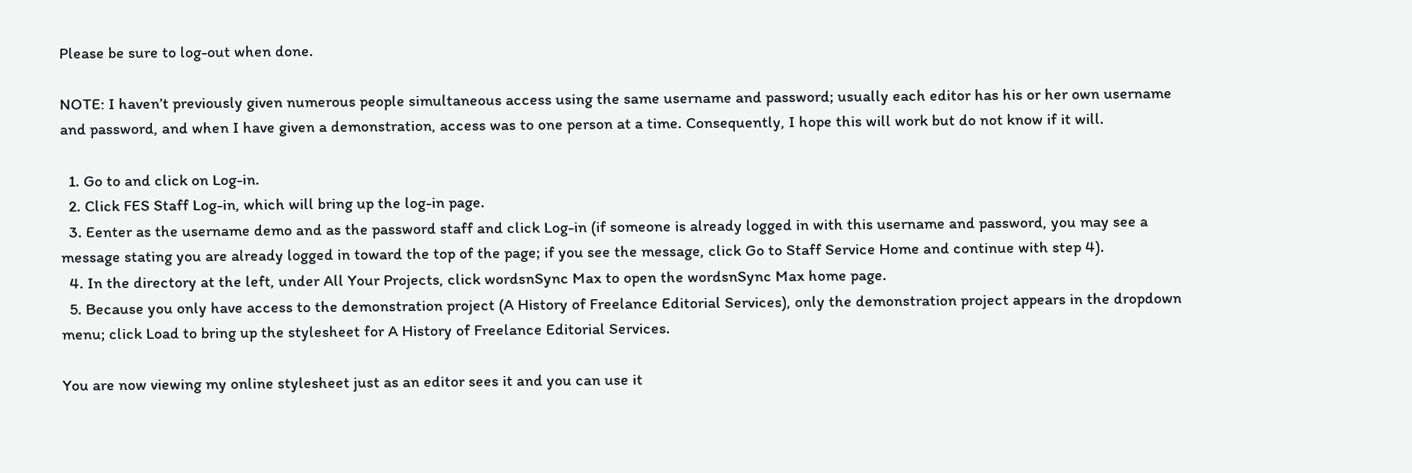Please be sure to log-out when done.

NOTE: I haven’t previously given numerous people simultaneous access using the same username and password; usually each editor has his or her own username and password, and when I have given a demonstration, access was to one person at a time. Consequently, I hope this will work but do not know if it will.

  1. Go to and click on Log-in.
  2. Click FES Staff Log-in, which will bring up the log-in page.
  3. Eenter as the username demo and as the password staff and click Log-in (if someone is already logged in with this username and password, you may see a message stating you are already logged in toward the top of the page; if you see the message, click Go to Staff Service Home and continue with step 4).
  4. In the directory at the left, under All Your Projects, click wordsnSync Max to open the wordsnSync Max home page.
  5. Because you only have access to the demonstration project (A History of Freelance Editorial Services), only the demonstration project appears in the dropdown menu; click Load to bring up the stylesheet for A History of Freelance Editorial Services.

You are now viewing my online stylesheet just as an editor sees it and you can use it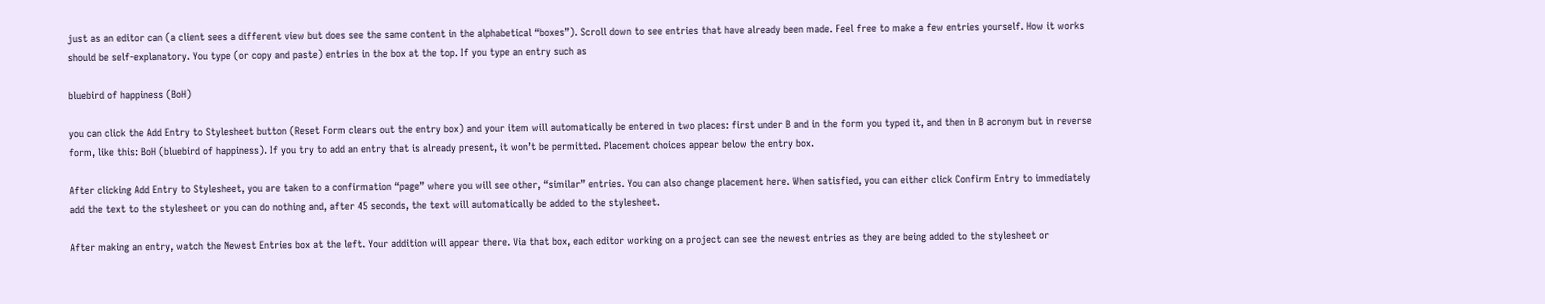just as an editor can (a client sees a different view but does see the same content in the alphabetical “boxes”). Scroll down to see entries that have already been made. Feel free to make a few entries yourself. How it works should be self-explanatory. You type (or copy and paste) entries in the box at the top. If you type an entry such as

bluebird of happiness (BoH)

you can click the Add Entry to Stylesheet button (Reset Form clears out the entry box) and your item will automatically be entered in two places: first under B and in the form you typed it, and then in B acronym but in reverse form, like this: BoH (bluebird of happiness). If you try to add an entry that is already present, it won’t be permitted. Placement choices appear below the entry box.

After clicking Add Entry to Stylesheet, you are taken to a confirmation “page” where you will see other, “similar” entries. You can also change placement here. When satisfied, you can either click Confirm Entry to immediately add the text to the stylesheet or you can do nothing and, after 45 seconds, the text will automatically be added to the stylesheet.

After making an entry, watch the Newest Entries box at the left. Your addition will appear there. Via that box, each editor working on a project can see the newest entries as they are being added to the stylesheet or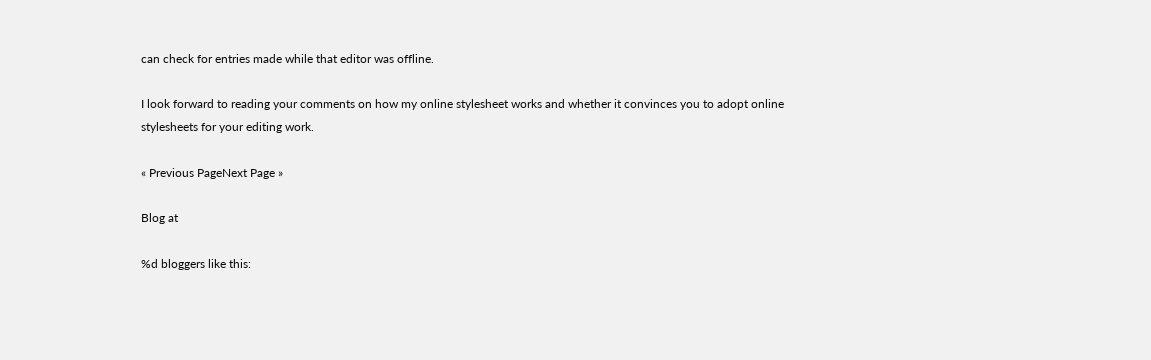can check for entries made while that editor was offline.

I look forward to reading your comments on how my online stylesheet works and whether it convinces you to adopt online stylesheets for your editing work.

« Previous PageNext Page »

Blog at

%d bloggers like this: